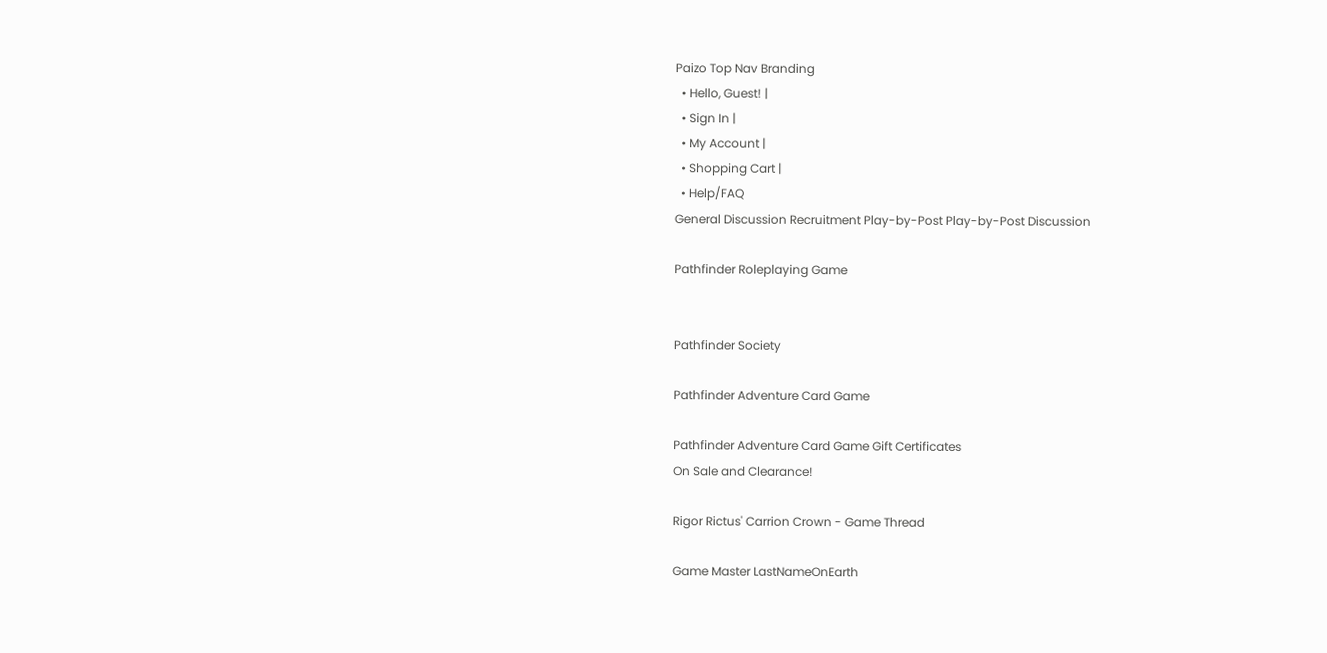Paizo Top Nav Branding
  • Hello, Guest! |
  • Sign In |
  • My Account |
  • Shopping Cart |
  • Help/FAQ
General Discussion Recruitment Play-by-Post Play-by-Post Discussion

Pathfinder Roleplaying Game


Pathfinder Society

Pathfinder Adventure Card Game

Pathfinder Adventure Card Game Gift Certificates
On Sale and Clearance!

Rigor Rictus' Carrion Crown - Game Thread

Game Master LastNameOnEarth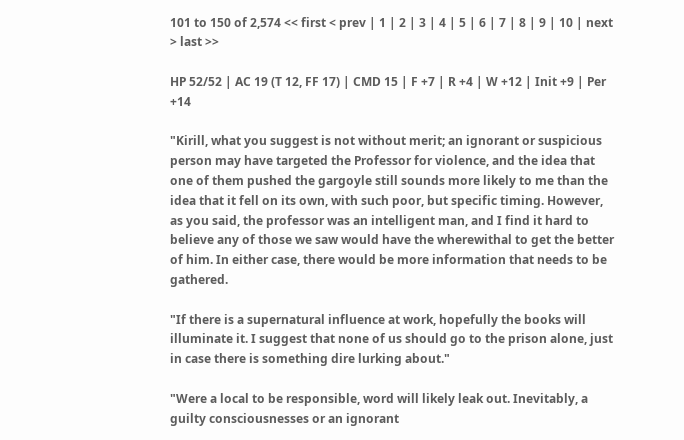101 to 150 of 2,574 << first < prev | 1 | 2 | 3 | 4 | 5 | 6 | 7 | 8 | 9 | 10 | next > last >>

HP 52/52 | AC 19 (T 12, FF 17) | CMD 15 | F +7 | R +4 | W +12 | Init +9 | Per +14

"Kirill, what you suggest is not without merit; an ignorant or suspicious person may have targeted the Professor for violence, and the idea that one of them pushed the gargoyle still sounds more likely to me than the idea that it fell on its own, with such poor, but specific timing. However, as you said, the professor was an intelligent man, and I find it hard to believe any of those we saw would have the wherewithal to get the better of him. In either case, there would be more information that needs to be gathered.

"If there is a supernatural influence at work, hopefully the books will illuminate it. I suggest that none of us should go to the prison alone, just in case there is something dire lurking about."

"Were a local to be responsible, word will likely leak out. Inevitably, a guilty consciousnesses or an ignorant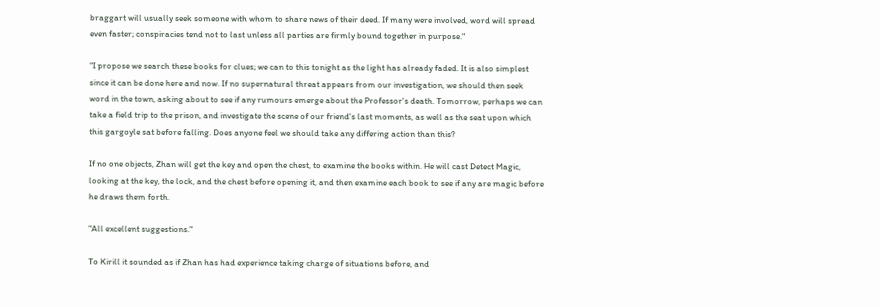braggart will usually seek someone with whom to share news of their deed. If many were involved, word will spread even faster; conspiracies tend not to last unless all parties are firmly bound together in purpose."

"I propose we search these books for clues; we can to this tonight as the light has already faded. It is also simplest since it can be done here and now. If no supernatural threat appears from our investigation, we should then seek word in the town, asking about to see if any rumours emerge about the Professor's death. Tomorrow, perhaps we can take a field trip to the prison, and investigate the scene of our friend's last moments, as well as the seat upon which this gargoyle sat before falling. Does anyone feel we should take any differing action than this?

If no one objects, Zhan will get the key and open the chest, to examine the books within. He will cast Detect Magic, looking at the key, the lock, and the chest before opening it, and then examine each book to see if any are magic before he draws them forth.

"All excellent suggestions."

To Kirill it sounded as if Zhan has had experience taking charge of situations before, and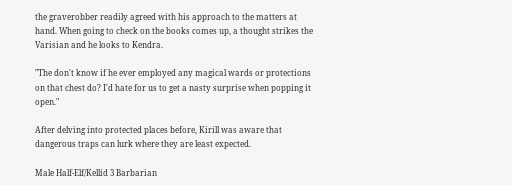the graverobber readily agreed with his approach to the matters at hand. When going to check on the books comes up, a thought strikes the Varisian and he looks to Kendra.

"The don't know if he ever employed any magical wards or protections on that chest do? I'd hate for us to get a nasty surprise when popping it open."

After delving into protected places before, Kirill was aware that dangerous traps can lurk where they are least expected.

Male Half-Elf/Kellid 3 Barbarian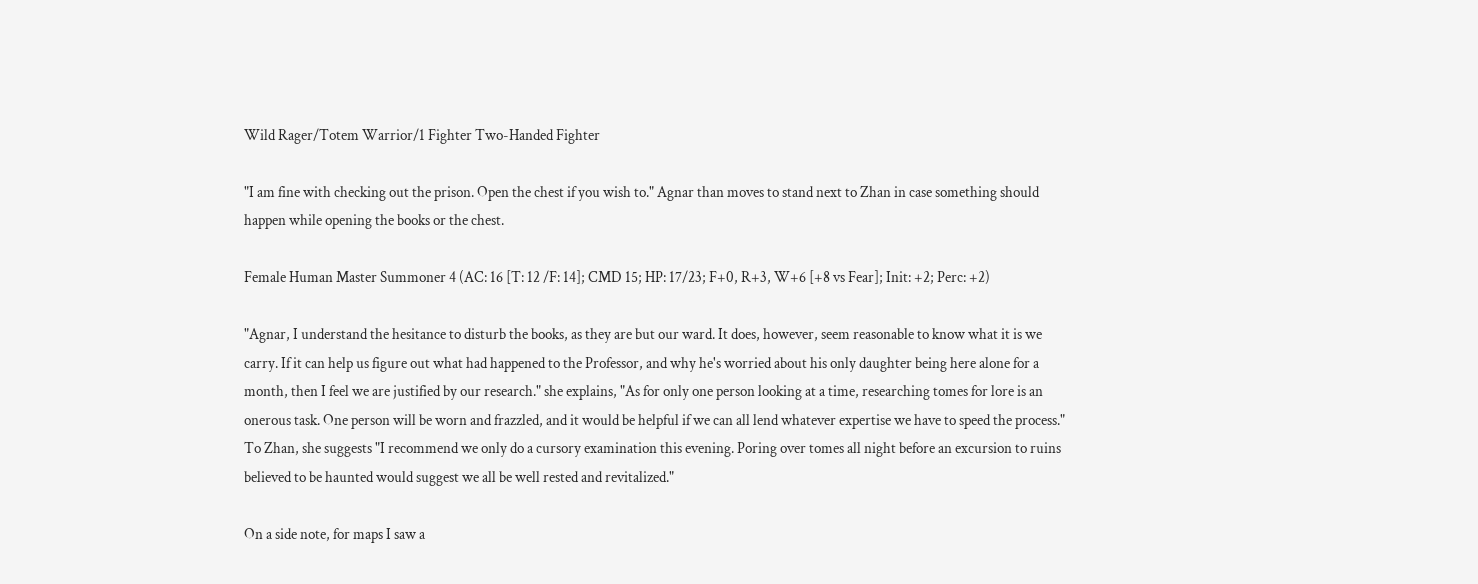Wild Rager/Totem Warrior/1 Fighter Two-Handed Fighter

"I am fine with checking out the prison. Open the chest if you wish to." Agnar than moves to stand next to Zhan in case something should happen while opening the books or the chest.

Female Human Master Summoner 4 (AC: 16 [T: 12 /F: 14]; CMD 15; HP: 17/23; F+0, R+3, W+6 [+8 vs Fear]; Init: +2; Perc: +2)

"Agnar, I understand the hesitance to disturb the books, as they are but our ward. It does, however, seem reasonable to know what it is we carry. If it can help us figure out what had happened to the Professor, and why he's worried about his only daughter being here alone for a month, then I feel we are justified by our research." she explains, "As for only one person looking at a time, researching tomes for lore is an onerous task. One person will be worn and frazzled, and it would be helpful if we can all lend whatever expertise we have to speed the process." To Zhan, she suggests "I recommend we only do a cursory examination this evening. Poring over tomes all night before an excursion to ruins believed to be haunted would suggest we all be well rested and revitalized."

On a side note, for maps I saw a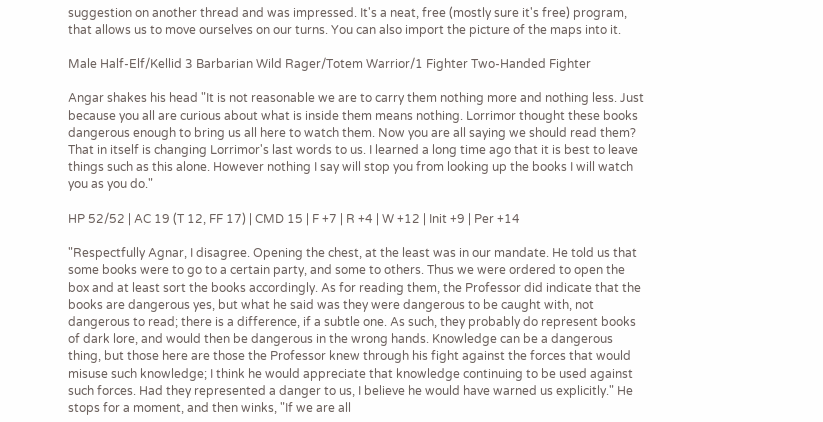suggestion on another thread and was impressed. It's a neat, free (mostly sure it's free) program, that allows us to move ourselves on our turns. You can also import the picture of the maps into it.

Male Half-Elf/Kellid 3 Barbarian Wild Rager/Totem Warrior/1 Fighter Two-Handed Fighter

Angar shakes his head "It is not reasonable we are to carry them nothing more and nothing less. Just because you all are curious about what is inside them means nothing. Lorrimor thought these books dangerous enough to bring us all here to watch them. Now you are all saying we should read them? That in itself is changing Lorrimor's last words to us. I learned a long time ago that it is best to leave things such as this alone. However nothing I say will stop you from looking up the books I will watch you as you do."

HP 52/52 | AC 19 (T 12, FF 17) | CMD 15 | F +7 | R +4 | W +12 | Init +9 | Per +14

"Respectfully Agnar, I disagree. Opening the chest, at the least was in our mandate. He told us that some books were to go to a certain party, and some to others. Thus we were ordered to open the box and at least sort the books accordingly. As for reading them, the Professor did indicate that the books are dangerous yes, but what he said was they were dangerous to be caught with, not dangerous to read; there is a difference, if a subtle one. As such, they probably do represent books of dark lore, and would then be dangerous in the wrong hands. Knowledge can be a dangerous thing, but those here are those the Professor knew through his fight against the forces that would misuse such knowledge; I think he would appreciate that knowledge continuing to be used against such forces. Had they represented a danger to us, I believe he would have warned us explicitly." He stops for a moment, and then winks, "If we are all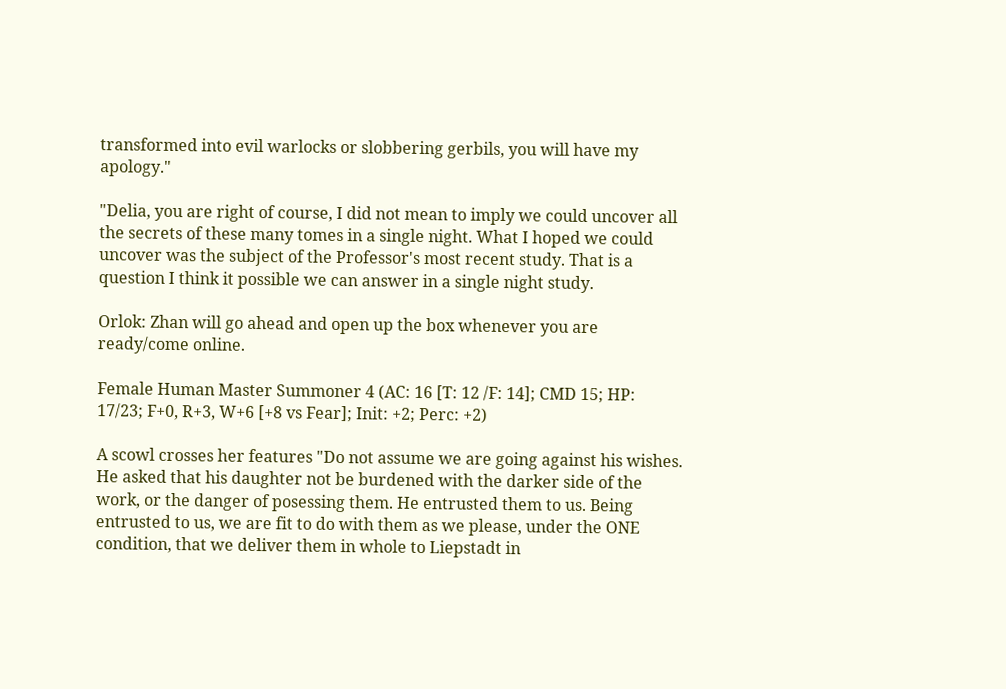transformed into evil warlocks or slobbering gerbils, you will have my apology."

"Delia, you are right of course, I did not mean to imply we could uncover all the secrets of these many tomes in a single night. What I hoped we could uncover was the subject of the Professor's most recent study. That is a question I think it possible we can answer in a single night study.

Orlok: Zhan will go ahead and open up the box whenever you are ready/come online.

Female Human Master Summoner 4 (AC: 16 [T: 12 /F: 14]; CMD 15; HP: 17/23; F+0, R+3, W+6 [+8 vs Fear]; Init: +2; Perc: +2)

A scowl crosses her features "Do not assume we are going against his wishes. He asked that his daughter not be burdened with the darker side of the work, or the danger of posessing them. He entrusted them to us. Being entrusted to us, we are fit to do with them as we please, under the ONE condition, that we deliver them in whole to Liepstadt in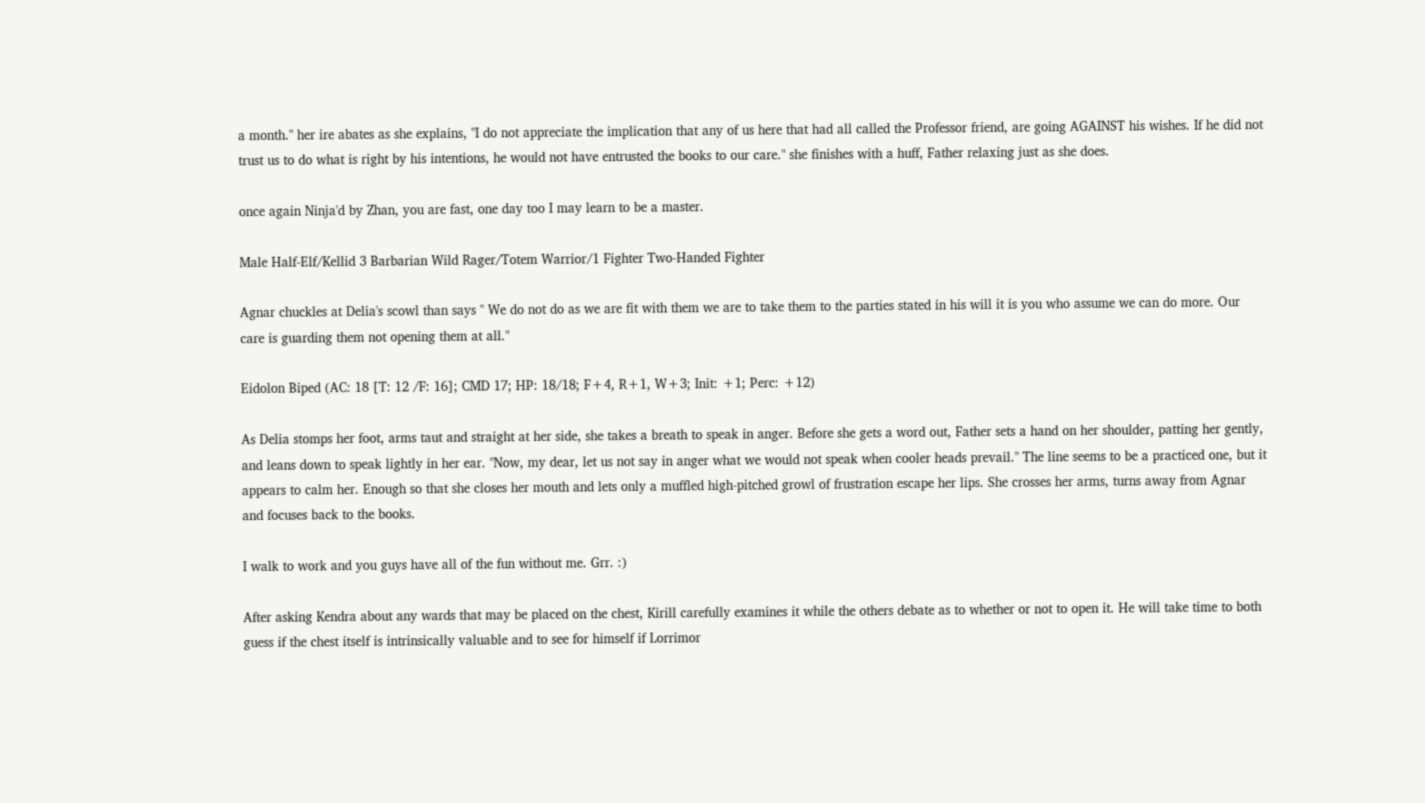a month." her ire abates as she explains, "I do not appreciate the implication that any of us here that had all called the Professor friend, are going AGAINST his wishes. If he did not trust us to do what is right by his intentions, he would not have entrusted the books to our care." she finishes with a huff, Father relaxing just as she does.

once again Ninja'd by Zhan, you are fast, one day too I may learn to be a master.

Male Half-Elf/Kellid 3 Barbarian Wild Rager/Totem Warrior/1 Fighter Two-Handed Fighter

Agnar chuckles at Delia's scowl than says " We do not do as we are fit with them we are to take them to the parties stated in his will it is you who assume we can do more. Our care is guarding them not opening them at all."

Eidolon Biped (AC: 18 [T: 12 /F: 16]; CMD 17; HP: 18/18; F+4, R+1, W+3; Init: +1; Perc: +12)

As Delia stomps her foot, arms taut and straight at her side, she takes a breath to speak in anger. Before she gets a word out, Father sets a hand on her shoulder, patting her gently, and leans down to speak lightly in her ear. "Now, my dear, let us not say in anger what we would not speak when cooler heads prevail." The line seems to be a practiced one, but it appears to calm her. Enough so that she closes her mouth and lets only a muffled high-pitched growl of frustration escape her lips. She crosses her arms, turns away from Agnar and focuses back to the books.

I walk to work and you guys have all of the fun without me. Grr. :)

After asking Kendra about any wards that may be placed on the chest, Kirill carefully examines it while the others debate as to whether or not to open it. He will take time to both guess if the chest itself is intrinsically valuable and to see for himself if Lorrimor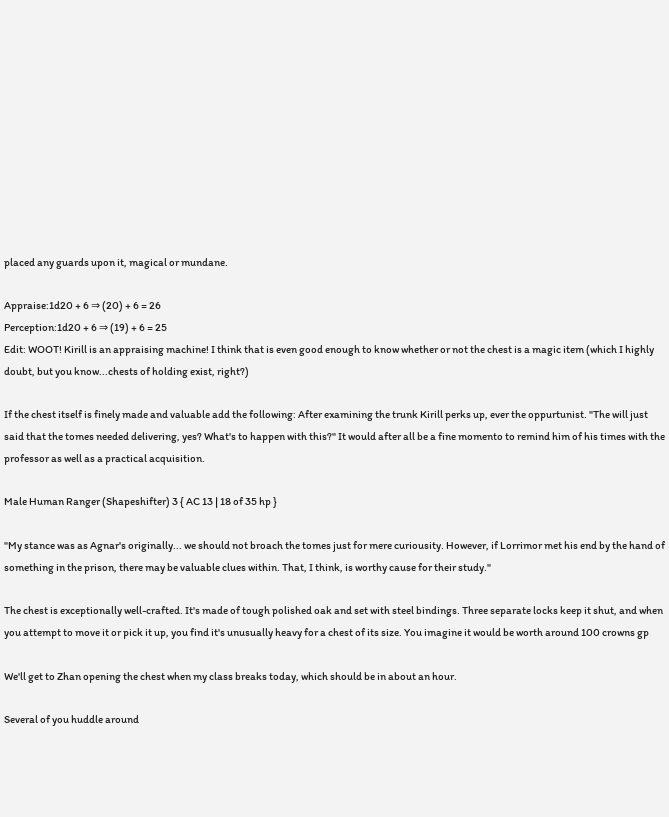placed any guards upon it, magical or mundane.

Appraise:1d20 + 6 ⇒ (20) + 6 = 26
Perception:1d20 + 6 ⇒ (19) + 6 = 25
Edit: WOOT! Kirill is an appraising machine! I think that is even good enough to know whether or not the chest is a magic item (which I highly doubt, but you know...chests of holding exist, right?)

If the chest itself is finely made and valuable add the following: After examining the trunk Kirill perks up, ever the oppurtunist. "The will just said that the tomes needed delivering, yes? What's to happen with this?" It would after all be a fine momento to remind him of his times with the professor as well as a practical acquisition.

Male Human Ranger (Shapeshifter) 3 { AC 13 | 18 of 35 hp }

"My stance was as Agnar's originally... we should not broach the tomes just for mere curiousity. However, if Lorrimor met his end by the hand of something in the prison, there may be valuable clues within. That, I think, is worthy cause for their study."

The chest is exceptionally well-crafted. It's made of tough polished oak and set with steel bindings. Three separate locks keep it shut, and when you attempt to move it or pick it up, you find it's unusually heavy for a chest of its size. You imagine it would be worth around 100 crowns gp

We'll get to Zhan opening the chest when my class breaks today, which should be in about an hour.

Several of you huddle around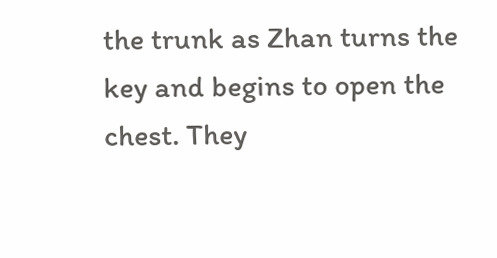the trunk as Zhan turns the key and begins to open the chest. They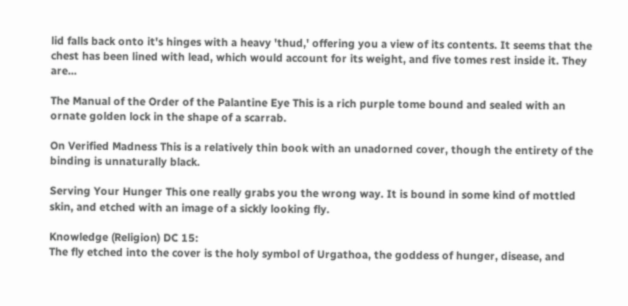lid falls back onto it's hinges with a heavy 'thud,' offering you a view of its contents. It seems that the chest has been lined with lead, which would account for its weight, and five tomes rest inside it. They are...

The Manual of the Order of the Palantine Eye This is a rich purple tome bound and sealed with an ornate golden lock in the shape of a scarrab.

On Verified Madness This is a relatively thin book with an unadorned cover, though the entirety of the binding is unnaturally black.

Serving Your Hunger This one really grabs you the wrong way. It is bound in some kind of mottled skin, and etched with an image of a sickly looking fly.

Knowledge (Religion) DC 15:
The fly etched into the cover is the holy symbol of Urgathoa, the goddess of hunger, disease, and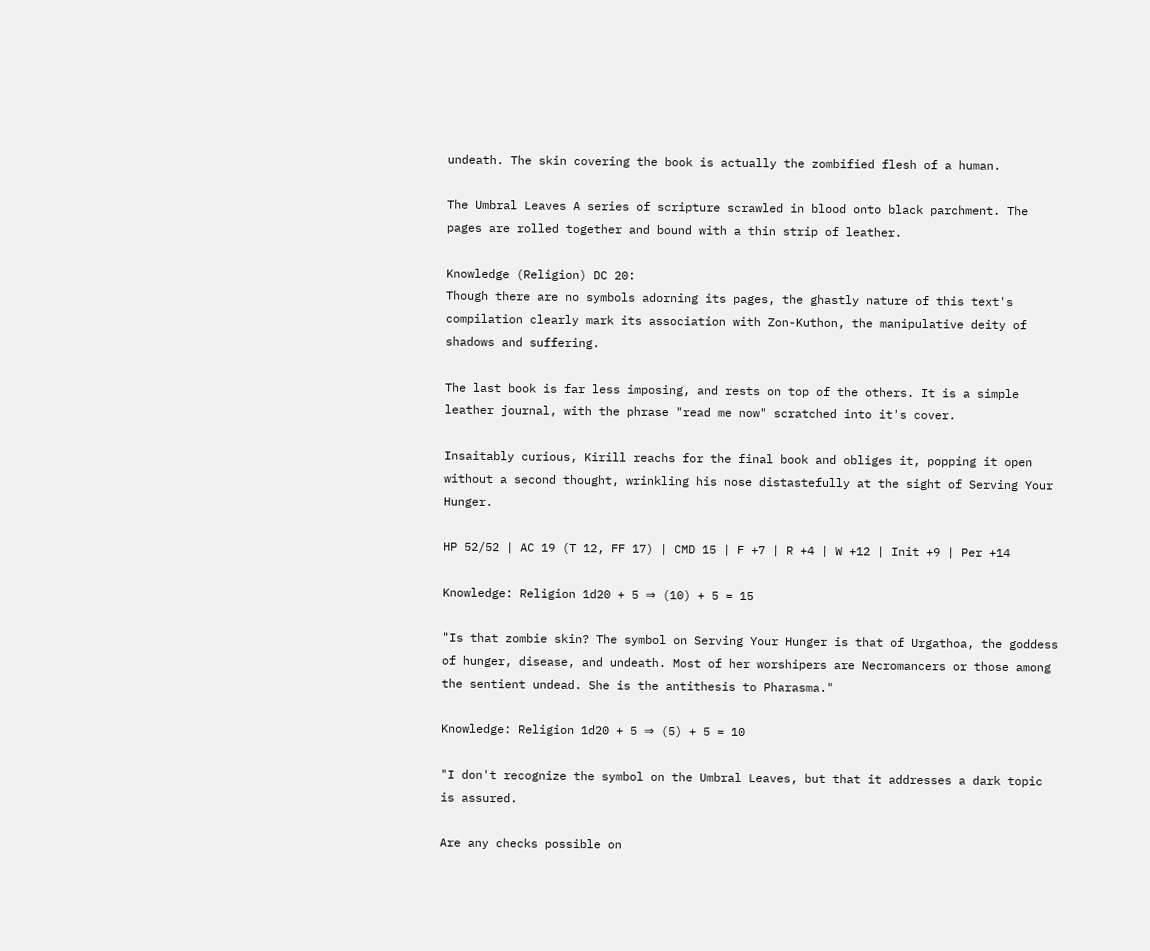undeath. The skin covering the book is actually the zombified flesh of a human.

The Umbral Leaves A series of scripture scrawled in blood onto black parchment. The pages are rolled together and bound with a thin strip of leather.

Knowledge (Religion) DC 20:
Though there are no symbols adorning its pages, the ghastly nature of this text's compilation clearly mark its association with Zon-Kuthon, the manipulative deity of shadows and suffering.

The last book is far less imposing, and rests on top of the others. It is a simple leather journal, with the phrase "read me now" scratched into it's cover.

Insaitably curious, Kirill reachs for the final book and obliges it, popping it open without a second thought, wrinkling his nose distastefully at the sight of Serving Your Hunger.

HP 52/52 | AC 19 (T 12, FF 17) | CMD 15 | F +7 | R +4 | W +12 | Init +9 | Per +14

Knowledge: Religion 1d20 + 5 ⇒ (10) + 5 = 15

"Is that zombie skin? The symbol on Serving Your Hunger is that of Urgathoa, the goddess of hunger, disease, and undeath. Most of her worshipers are Necromancers or those among the sentient undead. She is the antithesis to Pharasma."

Knowledge: Religion 1d20 + 5 ⇒ (5) + 5 = 10

"I don't recognize the symbol on the Umbral Leaves, but that it addresses a dark topic is assured.

Are any checks possible on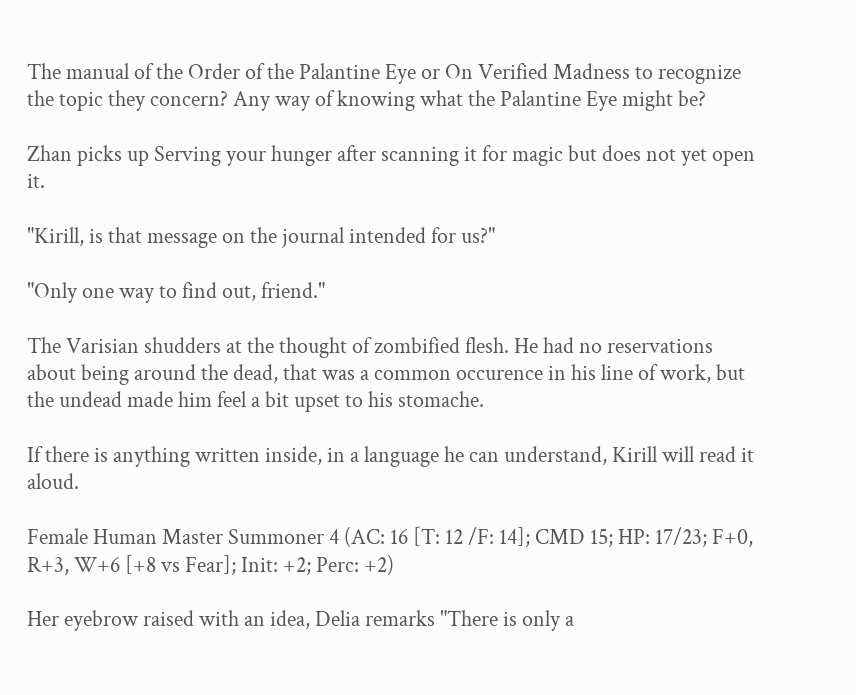The manual of the Order of the Palantine Eye or On Verified Madness to recognize the topic they concern? Any way of knowing what the Palantine Eye might be?

Zhan picks up Serving your hunger after scanning it for magic but does not yet open it.

"Kirill, is that message on the journal intended for us?"

"Only one way to find out, friend."

The Varisian shudders at the thought of zombified flesh. He had no reservations about being around the dead, that was a common occurence in his line of work, but the undead made him feel a bit upset to his stomache.

If there is anything written inside, in a language he can understand, Kirill will read it aloud.

Female Human Master Summoner 4 (AC: 16 [T: 12 /F: 14]; CMD 15; HP: 17/23; F+0, R+3, W+6 [+8 vs Fear]; Init: +2; Perc: +2)

Her eyebrow raised with an idea, Delia remarks "There is only a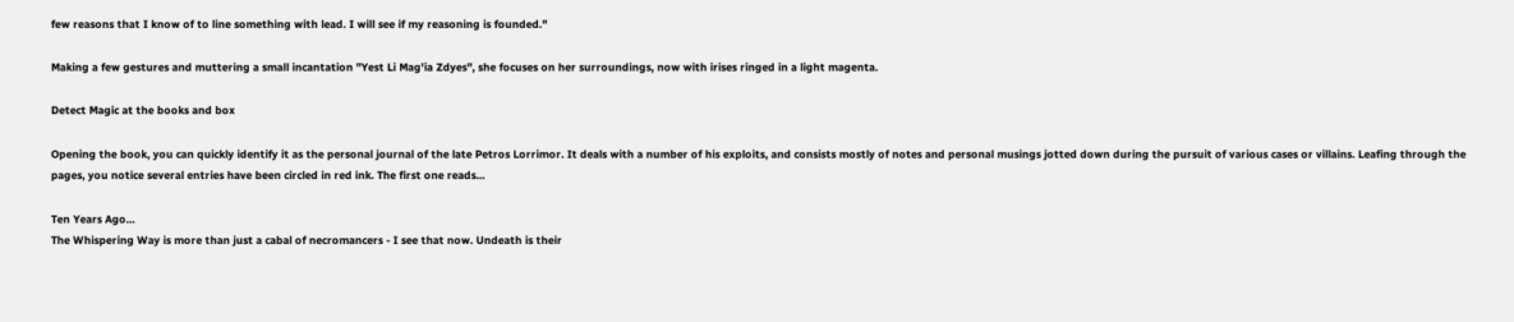few reasons that I know of to line something with lead. I will see if my reasoning is founded."

Making a few gestures and muttering a small incantation "Yest Li Mag'ia Zdyes", she focuses on her surroundings, now with irises ringed in a light magenta.

Detect Magic at the books and box

Opening the book, you can quickly identify it as the personal journal of the late Petros Lorrimor. It deals with a number of his exploits, and consists mostly of notes and personal musings jotted down during the pursuit of various cases or villains. Leafing through the pages, you notice several entries have been circled in red ink. The first one reads...

Ten Years Ago...
The Whispering Way is more than just a cabal of necromancers - I see that now. Undeath is their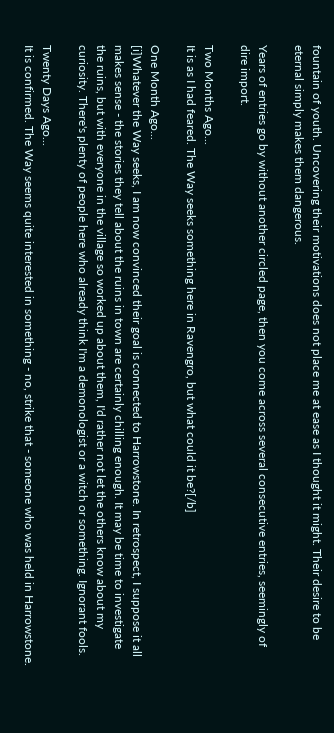fountain of youth. Uncovering their motivations does not place me at ease as I thought it might. Their desire to be eternal simply makes them dangerous.

Years of entries go by without another circled page, then you come across several consecutive entries, seemingly of dire import.

Two Months Ago...
It is as I had feared. The Way seeks something here in Ravengro, but what could it be?[/b]

One Month Ago...
[i]Whatever the Way seeks, I am now convinced their goal is connected to Harrowstone. In retrospect, I suppose it all makes sense - the stories they tell about the ruins in town are certainly chilling enough. It may be time to investigate the ruins, but with everyone in the village so worked up about them, I'd rather not let the others know about my curiosity. There's plenty of people here who already think I'm a demonologist or a witch or something. Ignorant fools.

Twenty Days Ago...
It is confirmed. The Way seems quite interested in something - no, strike that - someone who was held in Harrowstone.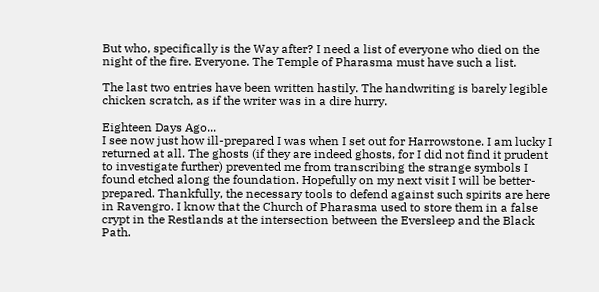But who, specifically is the Way after? I need a list of everyone who died on the night of the fire. Everyone. The Temple of Pharasma must have such a list.

The last two entries have been written hastily. The handwriting is barely legible chicken scratch, as if the writer was in a dire hurry.

Eighteen Days Ago...
I see now just how ill-prepared I was when I set out for Harrowstone. I am lucky I returned at all. The ghosts (if they are indeed ghosts, for I did not find it prudent to investigate further) prevented me from transcribing the strange symbols I found etched along the foundation. Hopefully on my next visit I will be better-prepared. Thankfully, the necessary tools to defend against such spirits are here in Ravengro. I know that the Church of Pharasma used to store them in a false crypt in the Restlands at the intersection between the Eversleep and the Black Path.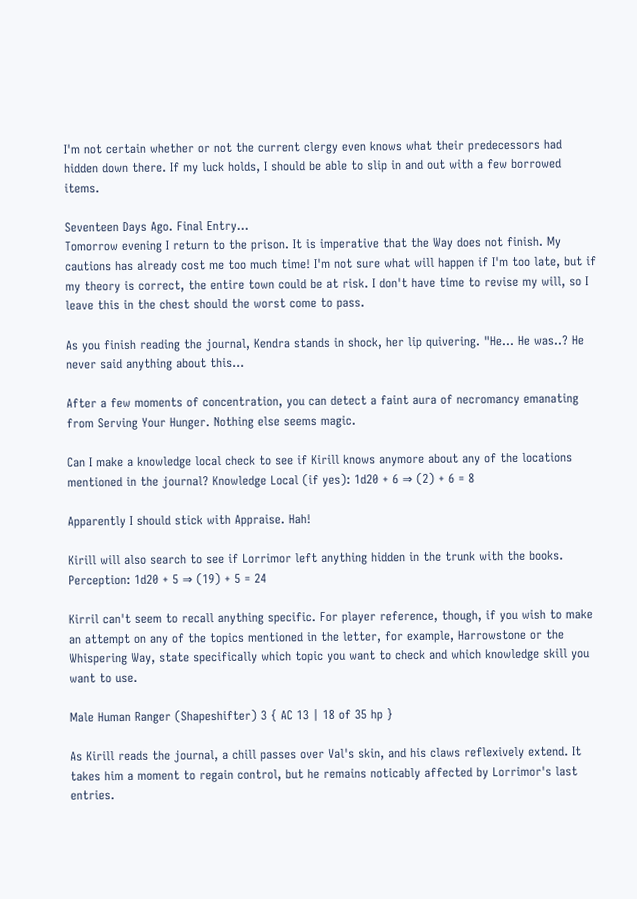I'm not certain whether or not the current clergy even knows what their predecessors had hidden down there. If my luck holds, I should be able to slip in and out with a few borrowed items.

Seventeen Days Ago. Final Entry...
Tomorrow evening I return to the prison. It is imperative that the Way does not finish. My cautions has already cost me too much time! I'm not sure what will happen if I'm too late, but if my theory is correct, the entire town could be at risk. I don't have time to revise my will, so I leave this in the chest should the worst come to pass.

As you finish reading the journal, Kendra stands in shock, her lip quivering. "He... He was..? He never said anything about this...

After a few moments of concentration, you can detect a faint aura of necromancy emanating from Serving Your Hunger. Nothing else seems magic.

Can I make a knowledge local check to see if Kirill knows anymore about any of the locations mentioned in the journal? Knowledge Local (if yes): 1d20 + 6 ⇒ (2) + 6 = 8

Apparently I should stick with Appraise. Hah!

Kirill will also search to see if Lorrimor left anything hidden in the trunk with the books. Perception: 1d20 + 5 ⇒ (19) + 5 = 24

Kirril can't seem to recall anything specific. For player reference, though, if you wish to make an attempt on any of the topics mentioned in the letter, for example, Harrowstone or the Whispering Way, state specifically which topic you want to check and which knowledge skill you want to use.

Male Human Ranger (Shapeshifter) 3 { AC 13 | 18 of 35 hp }

As Kirill reads the journal, a chill passes over Val's skin, and his claws reflexively extend. It takes him a moment to regain control, but he remains noticably affected by Lorrimor's last entries.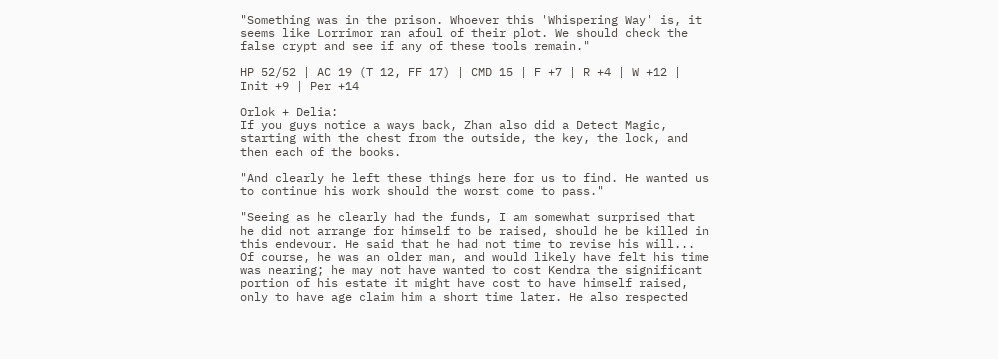"Something was in the prison. Whoever this 'Whispering Way' is, it seems like Lorrimor ran afoul of their plot. We should check the false crypt and see if any of these tools remain."

HP 52/52 | AC 19 (T 12, FF 17) | CMD 15 | F +7 | R +4 | W +12 | Init +9 | Per +14

Orlok + Delia:
If you guys notice a ways back, Zhan also did a Detect Magic, starting with the chest from the outside, the key, the lock, and then each of the books.

"And clearly he left these things here for us to find. He wanted us to continue his work should the worst come to pass."

"Seeing as he clearly had the funds, I am somewhat surprised that he did not arrange for himself to be raised, should he be killed in this endevour. He said that he had not time to revise his will... Of course, he was an older man, and would likely have felt his time was nearing; he may not have wanted to cost Kendra the significant portion of his estate it might have cost to have himself raised, only to have age claim him a short time later. He also respected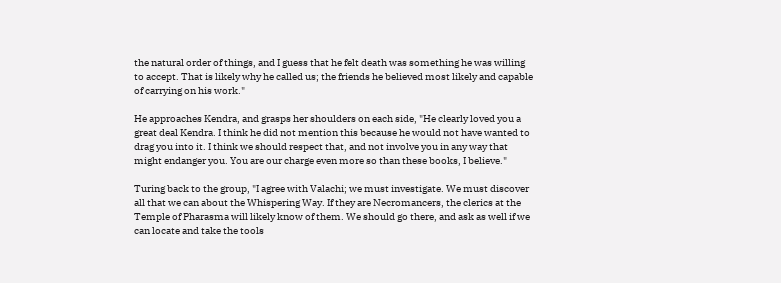the natural order of things, and I guess that he felt death was something he was willing to accept. That is likely why he called us; the friends he believed most likely and capable of carrying on his work."

He approaches Kendra, and grasps her shoulders on each side, "He clearly loved you a great deal Kendra. I think he did not mention this because he would not have wanted to drag you into it. I think we should respect that, and not involve you in any way that might endanger you. You are our charge even more so than these books, I believe."

Turing back to the group, "I agree with Valachi; we must investigate. We must discover all that we can about the Whispering Way. If they are Necromancers, the clerics at the Temple of Pharasma will likely know of them. We should go there, and ask as well if we can locate and take the tools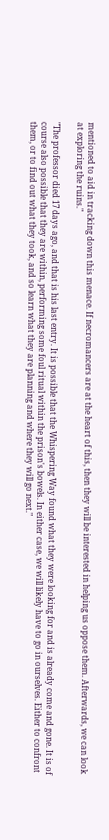mentioned to aid in tracking down this menace. If necromancers are at the heart of this, then they will be interested in helping us oppose them. Afterwards, we can look at exploring the ruins."

"The professor died 17 days ago, and that is his last entry. It is possible that the Whispering Way found what they were looking for and is already come and gone. It is of course also possible that they are within, performing some foul ritual within the prison's bowels. In either case, we will likely have to go in ourselves. Either to confront them, or to find out what they took, and so learn what they are planning and where they will go next."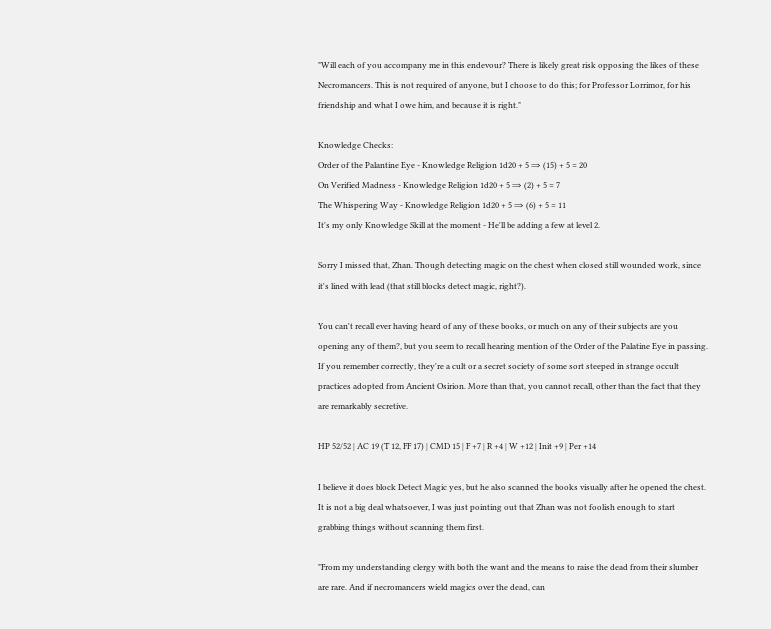"Will each of you accompany me in this endevour? There is likely great risk opposing the likes of these Necromancers. This is not required of anyone, but I choose to do this; for Professor Lorrimor, for his friendship and what I owe him, and because it is right."

Knowledge Checks:
Order of the Palantine Eye - Knowledge Religion 1d20 + 5 ⇒ (15) + 5 = 20
On Verified Madness - Knowledge Religion 1d20 + 5 ⇒ (2) + 5 = 7
The Whispering Way - Knowledge Religion 1d20 + 5 ⇒ (6) + 5 = 11
It's my only Knowledge Skill at the moment - He'll be adding a few at level 2.

Sorry I missed that, Zhan. Though detecting magic on the chest when closed still wounded work, since it's lined with lead (that still blocks detect magic, right?).

You can't recall ever having heard of any of these books, or much on any of their subjects are you opening any of them?, but you seem to recall hearing mention of the Order of the Palatine Eye in passing. If you remember correctly, they're a cult or a secret society of some sort steeped in strange occult practices adopted from Ancient Osirion. More than that, you cannot recall, other than the fact that they are remarkably secretive.

HP 52/52 | AC 19 (T 12, FF 17) | CMD 15 | F +7 | R +4 | W +12 | Init +9 | Per +14

I believe it does block Detect Magic yes, but he also scanned the books visually after he opened the chest. It is not a big deal whatsoever, I was just pointing out that Zhan was not foolish enough to start grabbing things without scanning them first.

"From my understanding clergy with both the want and the means to raise the dead from their slumber are rare. And if necromancers wield magics over the dead, can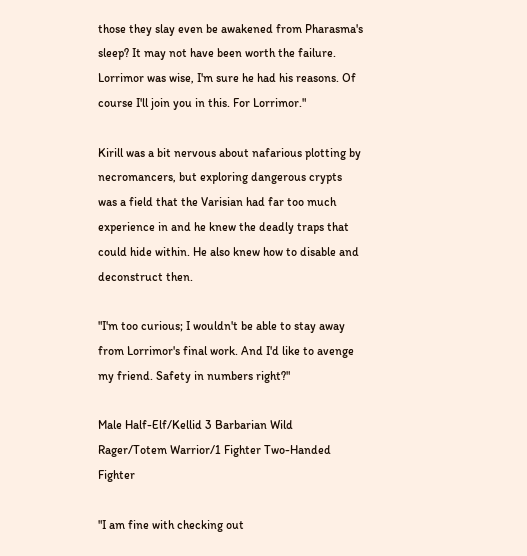those they slay even be awakened from Pharasma's sleep? It may not have been worth the failure. Lorrimor was wise, I'm sure he had his reasons. Of course I'll join you in this. For Lorrimor."

Kirill was a bit nervous about nafarious plotting by necromancers, but exploring dangerous crypts was a field that the Varisian had far too much experience in and he knew the deadly traps that could hide within. He also knew how to disable and deconstruct then.

"I'm too curious; I wouldn't be able to stay away from Lorrimor's final work. And I'd like to avenge my friend. Safety in numbers right?"

Male Half-Elf/Kellid 3 Barbarian Wild Rager/Totem Warrior/1 Fighter Two-Handed Fighter

"I am fine with checking out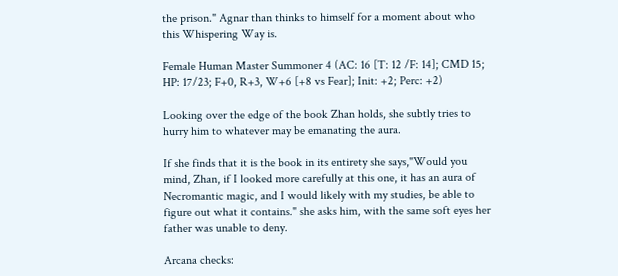the prison." Agnar than thinks to himself for a moment about who this Whispering Way is.

Female Human Master Summoner 4 (AC: 16 [T: 12 /F: 14]; CMD 15; HP: 17/23; F+0, R+3, W+6 [+8 vs Fear]; Init: +2; Perc: +2)

Looking over the edge of the book Zhan holds, she subtly tries to hurry him to whatever may be emanating the aura.

If she finds that it is the book in its entirety she says,"Would you mind, Zhan, if I looked more carefully at this one, it has an aura of Necromantic magic, and I would likely with my studies, be able to figure out what it contains." she asks him, with the same soft eyes her father was unable to deny.

Arcana checks: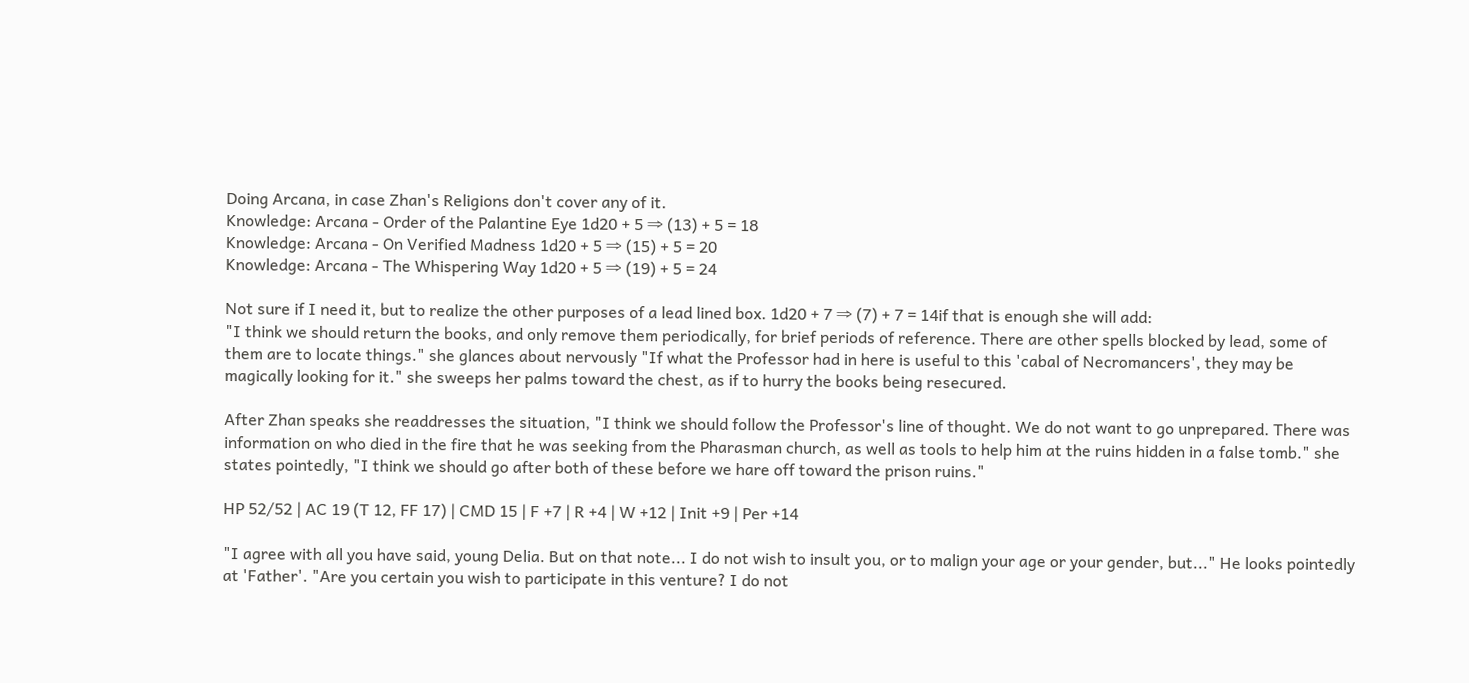Doing Arcana, in case Zhan's Religions don't cover any of it.
Knowledge: Arcana - Order of the Palantine Eye 1d20 + 5 ⇒ (13) + 5 = 18
Knowledge: Arcana - On Verified Madness 1d20 + 5 ⇒ (15) + 5 = 20
Knowledge: Arcana - The Whispering Way 1d20 + 5 ⇒ (19) + 5 = 24

Not sure if I need it, but to realize the other purposes of a lead lined box. 1d20 + 7 ⇒ (7) + 7 = 14if that is enough she will add:
"I think we should return the books, and only remove them periodically, for brief periods of reference. There are other spells blocked by lead, some of them are to locate things." she glances about nervously "If what the Professor had in here is useful to this 'cabal of Necromancers', they may be magically looking for it." she sweeps her palms toward the chest, as if to hurry the books being resecured.

After Zhan speaks she readdresses the situation, "I think we should follow the Professor's line of thought. We do not want to go unprepared. There was information on who died in the fire that he was seeking from the Pharasman church, as well as tools to help him at the ruins hidden in a false tomb." she states pointedly, "I think we should go after both of these before we hare off toward the prison ruins."

HP 52/52 | AC 19 (T 12, FF 17) | CMD 15 | F +7 | R +4 | W +12 | Init +9 | Per +14

"I agree with all you have said, young Delia. But on that note... I do not wish to insult you, or to malign your age or your gender, but..." He looks pointedly at 'Father'. "Are you certain you wish to participate in this venture? I do not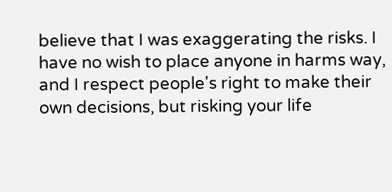believe that I was exaggerating the risks. I have no wish to place anyone in harms way, and I respect people's right to make their own decisions, but risking your life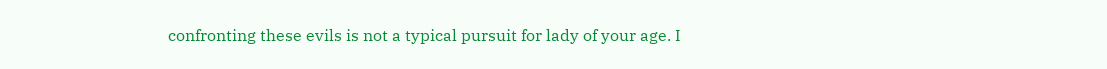confronting these evils is not a typical pursuit for lady of your age. I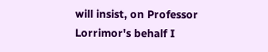will insist, on Professor Lorrimor's behalf I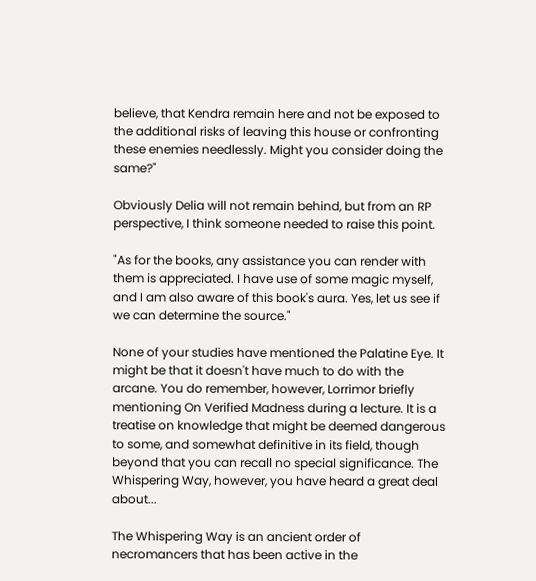believe, that Kendra remain here and not be exposed to the additional risks of leaving this house or confronting these enemies needlessly. Might you consider doing the same?"

Obviously Delia will not remain behind, but from an RP perspective, I think someone needed to raise this point.

"As for the books, any assistance you can render with them is appreciated. I have use of some magic myself, and I am also aware of this book's aura. Yes, let us see if we can determine the source."

None of your studies have mentioned the Palatine Eye. It might be that it doesn't have much to do with the arcane. You do remember, however, Lorrimor briefly mentioning On Verified Madness during a lecture. It is a treatise on knowledge that might be deemed dangerous to some, and somewhat definitive in its field, though beyond that you can recall no special significance. The Whispering Way, however, you have heard a great deal about...

The Whispering Way is an ancient order of necromancers that has been active in the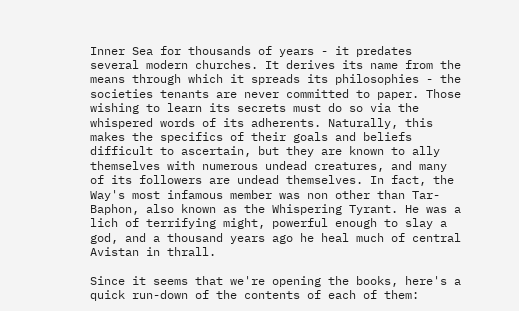Inner Sea for thousands of years - it predates several modern churches. It derives its name from the means through which it spreads its philosophies - the societies tenants are never committed to paper. Those wishing to learn its secrets must do so via the whispered words of its adherents. Naturally, this makes the specifics of their goals and beliefs difficult to ascertain, but they are known to ally themselves with numerous undead creatures, and many of its followers are undead themselves. In fact, the Way's most infamous member was non other than Tar-Baphon, also known as the Whispering Tyrant. He was a lich of terrifying might, powerful enough to slay a god, and a thousand years ago he heal much of central Avistan in thrall.

Since it seems that we're opening the books, here's a quick run-down of the contents of each of them: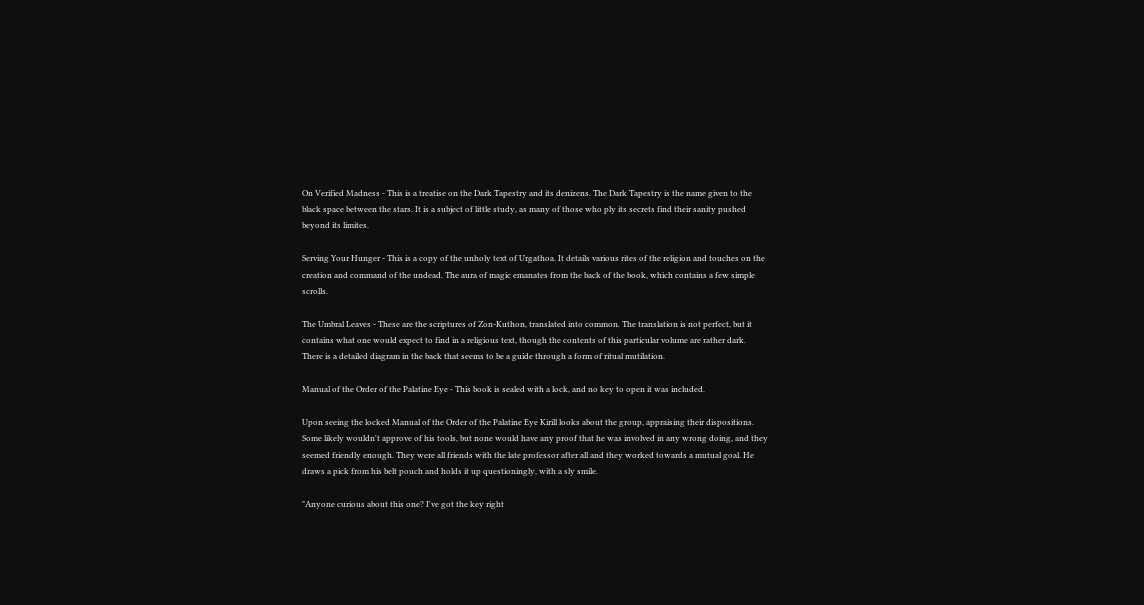On Verified Madness - This is a treatise on the Dark Tapestry and its denizens. The Dark Tapestry is the name given to the black space between the stars. It is a subject of little study, as many of those who ply its secrets find their sanity pushed beyond its limites.

Serving Your Hunger - This is a copy of the unholy text of Urgathoa. It details various rites of the religion and touches on the creation and command of the undead. The aura of magic emanates from the back of the book, which contains a few simple scrolls.

The Umbral Leaves - These are the scriptures of Zon-Kuthon, translated into common. The translation is not perfect, but it contains what one would expect to find in a religious text, though the contents of this particular volume are rather dark. There is a detailed diagram in the back that seems to be a guide through a form of ritual mutilation.

Manual of the Order of the Palatine Eye - This book is sealed with a lock, and no key to open it was included.

Upon seeing the locked Manual of the Order of the Palatine Eye Kirill looks about the group, appraising their dispositions. Some likely wouldn't approve of his tools, but none would have any proof that he was involved in any wrong doing, and they seemed friendly enough. They were all friends with the late professor after all and they worked towards a mutual goal. He draws a pick from his belt pouch and holds it up questioningly, with a sly smile.

"Anyone curious about this one? I've got the key right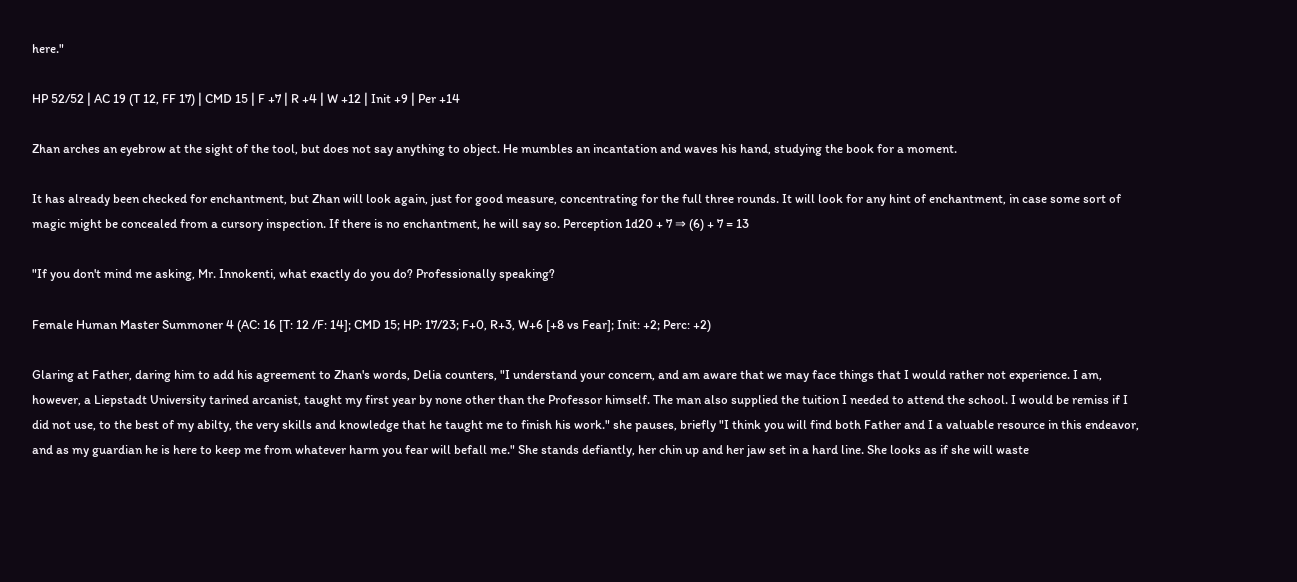here."

HP 52/52 | AC 19 (T 12, FF 17) | CMD 15 | F +7 | R +4 | W +12 | Init +9 | Per +14

Zhan arches an eyebrow at the sight of the tool, but does not say anything to object. He mumbles an incantation and waves his hand, studying the book for a moment.

It has already been checked for enchantment, but Zhan will look again, just for good measure, concentrating for the full three rounds. It will look for any hint of enchantment, in case some sort of magic might be concealed from a cursory inspection. If there is no enchantment, he will say so. Perception 1d20 + 7 ⇒ (6) + 7 = 13

"If you don't mind me asking, Mr. Innokenti, what exactly do you do? Professionally speaking?

Female Human Master Summoner 4 (AC: 16 [T: 12 /F: 14]; CMD 15; HP: 17/23; F+0, R+3, W+6 [+8 vs Fear]; Init: +2; Perc: +2)

Glaring at Father, daring him to add his agreement to Zhan's words, Delia counters, "I understand your concern, and am aware that we may face things that I would rather not experience. I am, however, a Liepstadt University tarined arcanist, taught my first year by none other than the Professor himself. The man also supplied the tuition I needed to attend the school. I would be remiss if I did not use, to the best of my abilty, the very skills and knowledge that he taught me to finish his work." she pauses, briefly "I think you will find both Father and I a valuable resource in this endeavor, and as my guardian he is here to keep me from whatever harm you fear will befall me." She stands defiantly, her chin up and her jaw set in a hard line. She looks as if she will waste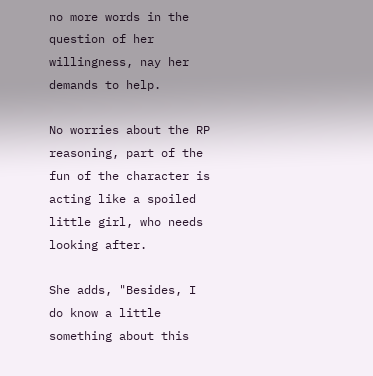no more words in the question of her willingness, nay her demands to help.

No worries about the RP reasoning, part of the fun of the character is acting like a spoiled little girl, who needs looking after.

She adds, "Besides, I do know a little something about this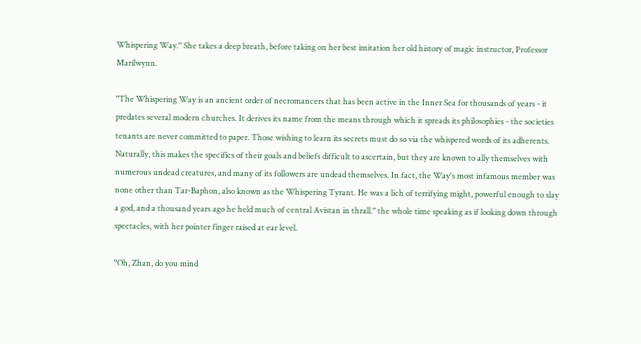Whispering Way." She takes a deep breath, before taking on her best imitation her old history of magic instructor, Professor Marilwynn.

"The Whispering Way is an ancient order of necromancers that has been active in the Inner Sea for thousands of years - it predates several modern churches. It derives its name from the means through which it spreads its philosophies - the societies tenants are never committed to paper. Those wishing to learn its secrets must do so via the whispered words of its adherents. Naturally, this makes the specifics of their goals and beliefs difficult to ascertain, but they are known to ally themselves with numerous undead creatures, and many of its followers are undead themselves. In fact, the Way's most infamous member was none other than Tar-Baphon, also known as the Whispering Tyrant. He was a lich of terrifying might, powerful enough to slay a god, and a thousand years ago he held much of central Avistan in thrall." the whole time speaking as if looking down through spectacles, with her pointer finger raised at ear level.

"Oh, Zhan, do you mind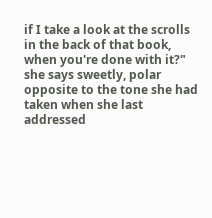if I take a look at the scrolls in the back of that book, when you're done with it?" she says sweetly, polar opposite to the tone she had taken when she last addressed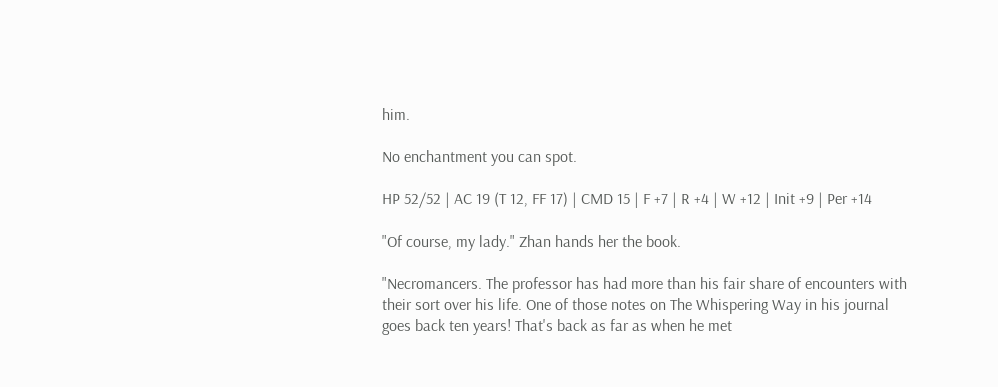him.

No enchantment you can spot.

HP 52/52 | AC 19 (T 12, FF 17) | CMD 15 | F +7 | R +4 | W +12 | Init +9 | Per +14

"Of course, my lady." Zhan hands her the book.

"Necromancers. The professor has had more than his fair share of encounters with their sort over his life. One of those notes on The Whispering Way in his journal goes back ten years! That's back as far as when he met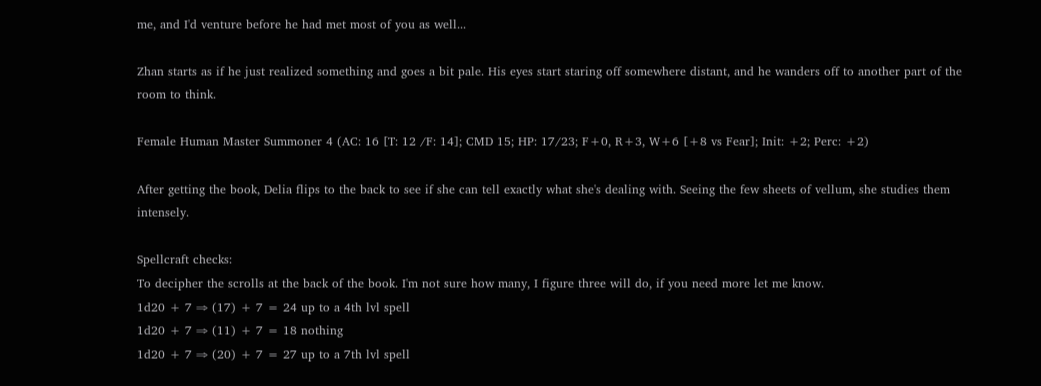me, and I'd venture before he had met most of you as well...

Zhan starts as if he just realized something and goes a bit pale. His eyes start staring off somewhere distant, and he wanders off to another part of the room to think.

Female Human Master Summoner 4 (AC: 16 [T: 12 /F: 14]; CMD 15; HP: 17/23; F+0, R+3, W+6 [+8 vs Fear]; Init: +2; Perc: +2)

After getting the book, Delia flips to the back to see if she can tell exactly what she's dealing with. Seeing the few sheets of vellum, she studies them intensely.

Spellcraft checks:
To decipher the scrolls at the back of the book. I'm not sure how many, I figure three will do, if you need more let me know.
1d20 + 7 ⇒ (17) + 7 = 24 up to a 4th lvl spell
1d20 + 7 ⇒ (11) + 7 = 18 nothing
1d20 + 7 ⇒ (20) + 7 = 27 up to a 7th lvl spell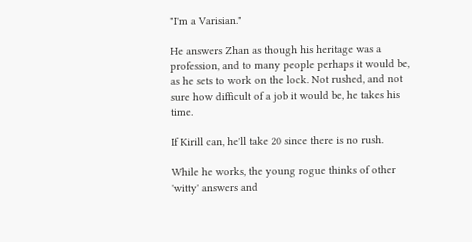"I'm a Varisian."

He answers Zhan as though his heritage was a profession, and to many people perhaps it would be, as he sets to work on the lock. Not rushed, and not sure how difficult of a job it would be, he takes his time.

If Kirill can, he'll take 20 since there is no rush.

While he works, the young rogue thinks of other 'witty' answers and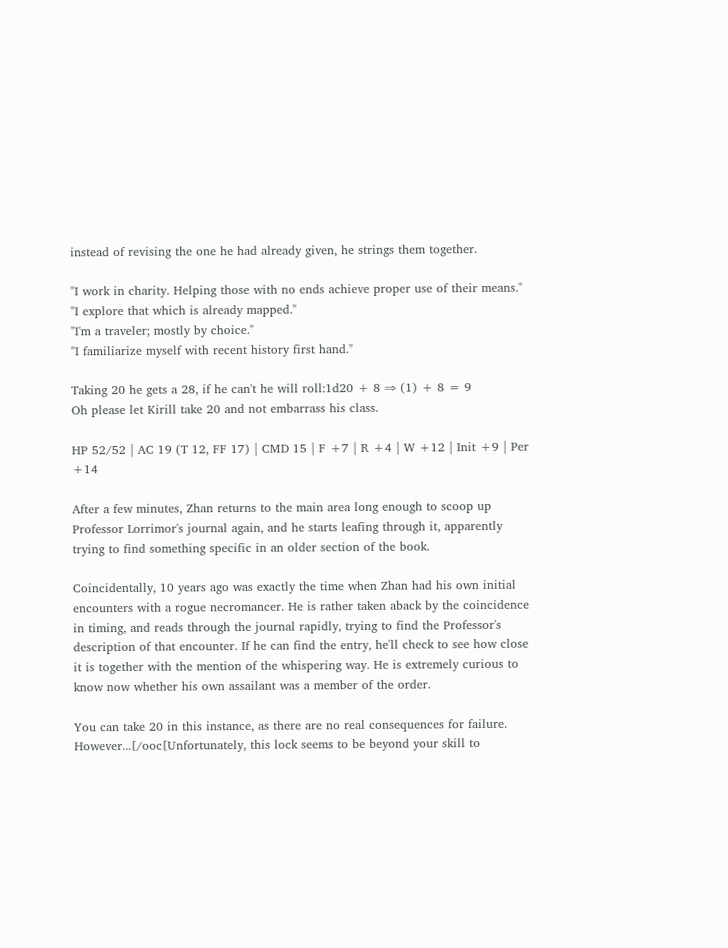instead of revising the one he had already given, he strings them together.

"I work in charity. Helping those with no ends achieve proper use of their means."
"I explore that which is already mapped."
"I'm a traveler; mostly by choice."
"I familiarize myself with recent history first hand."

Taking 20 he gets a 28, if he can't he will roll:1d20 + 8 ⇒ (1) + 8 = 9
Oh please let Kirill take 20 and not embarrass his class.

HP 52/52 | AC 19 (T 12, FF 17) | CMD 15 | F +7 | R +4 | W +12 | Init +9 | Per +14

After a few minutes, Zhan returns to the main area long enough to scoop up Professor Lorrimor's journal again, and he starts leafing through it, apparently trying to find something specific in an older section of the book.

Coincidentally, 10 years ago was exactly the time when Zhan had his own initial encounters with a rogue necromancer. He is rather taken aback by the coincidence in timing, and reads through the journal rapidly, trying to find the Professor's description of that encounter. If he can find the entry, he'll check to see how close it is together with the mention of the whispering way. He is extremely curious to know now whether his own assailant was a member of the order.

You can take 20 in this instance, as there are no real consequences for failure. However...[/ooc[Unfortunately, this lock seems to be beyond your skill to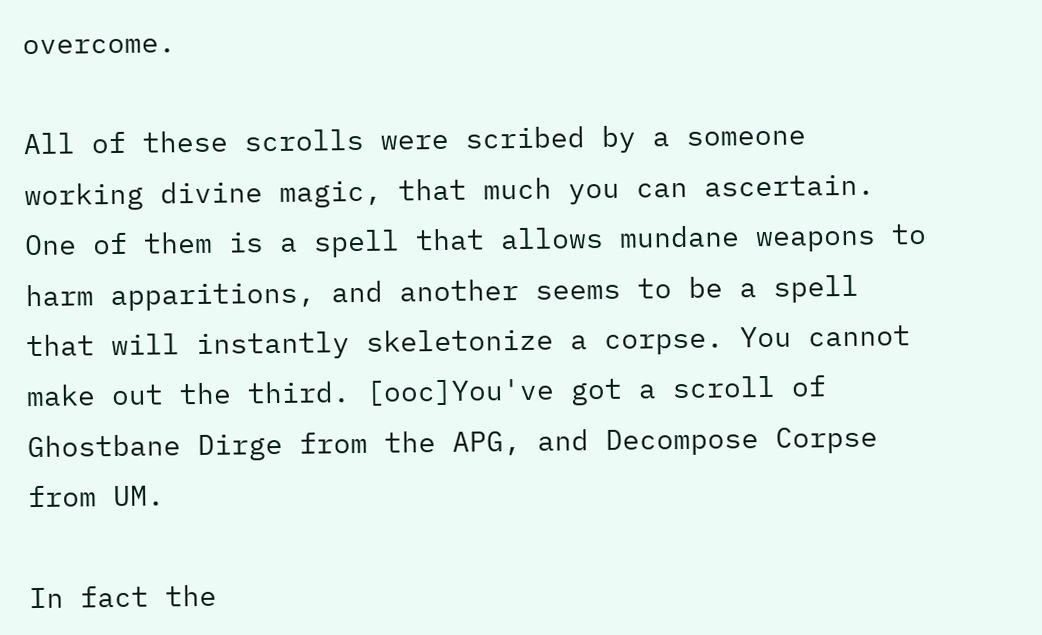overcome.

All of these scrolls were scribed by a someone working divine magic, that much you can ascertain. One of them is a spell that allows mundane weapons to harm apparitions, and another seems to be a spell that will instantly skeletonize a corpse. You cannot make out the third. [ooc]You've got a scroll of Ghostbane Dirge from the APG, and Decompose Corpse from UM.

In fact the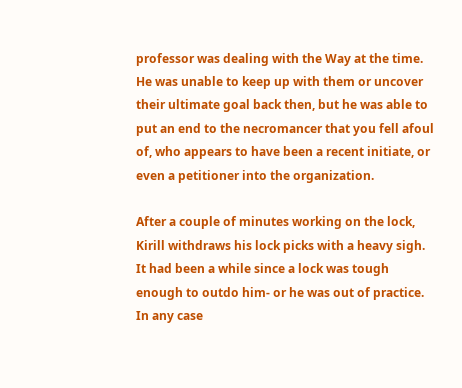professor was dealing with the Way at the time. He was unable to keep up with them or uncover their ultimate goal back then, but he was able to put an end to the necromancer that you fell afoul of, who appears to have been a recent initiate, or even a petitioner into the organization.

After a couple of minutes working on the lock, Kirill withdraws his lock picks with a heavy sigh. It had been a while since a lock was tough enough to outdo him- or he was out of practice. In any case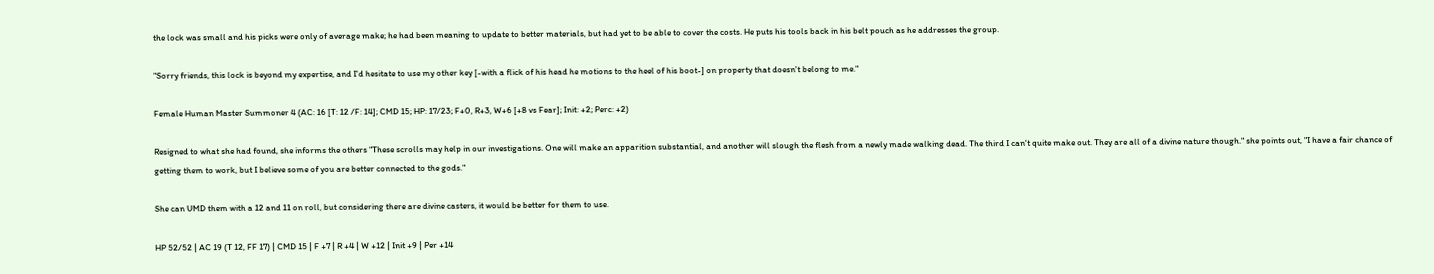the lock was small and his picks were only of average make; he had been meaning to update to better materials, but had yet to be able to cover the costs. He puts his tools back in his belt pouch as he addresses the group.

"Sorry friends, this lock is beyond my expertise, and I'd hesitate to use my other key [-with a flick of his head he motions to the heel of his boot-] on property that doesn't belong to me."

Female Human Master Summoner 4 (AC: 16 [T: 12 /F: 14]; CMD 15; HP: 17/23; F+0, R+3, W+6 [+8 vs Fear]; Init: +2; Perc: +2)

Resigned to what she had found, she informs the others "These scrolls may help in our investigations. One will make an apparition substantial, and another will slough the flesh from a newly made walking dead. The third I can't quite make out. They are all of a divine nature though." she points out, "I have a fair chance of getting them to work, but I believe some of you are better connected to the gods."

She can UMD them with a 12 and 11 on roll, but considering there are divine casters, it would be better for them to use.

HP 52/52 | AC 19 (T 12, FF 17) | CMD 15 | F +7 | R +4 | W +12 | Init +9 | Per +14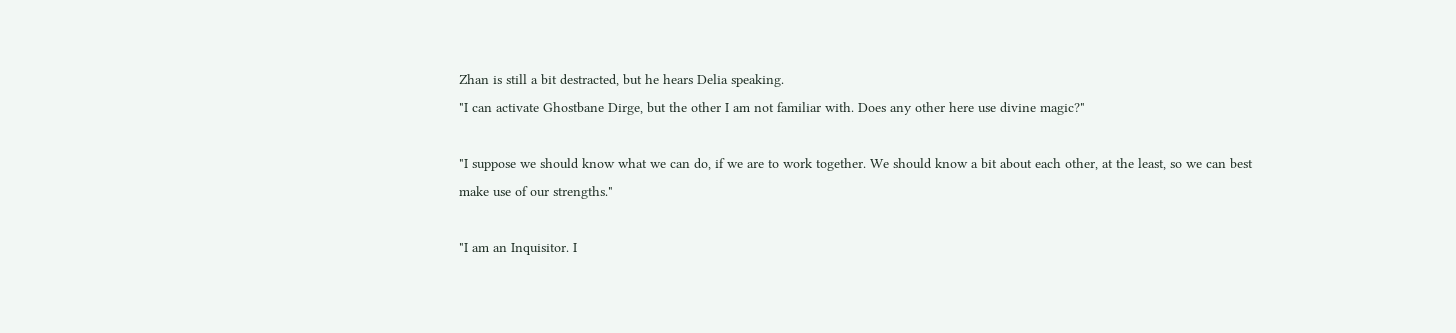Zhan is still a bit destracted, but he hears Delia speaking.
"I can activate Ghostbane Dirge, but the other I am not familiar with. Does any other here use divine magic?"

"I suppose we should know what we can do, if we are to work together. We should know a bit about each other, at the least, so we can best make use of our strengths."

"I am an Inquisitor. I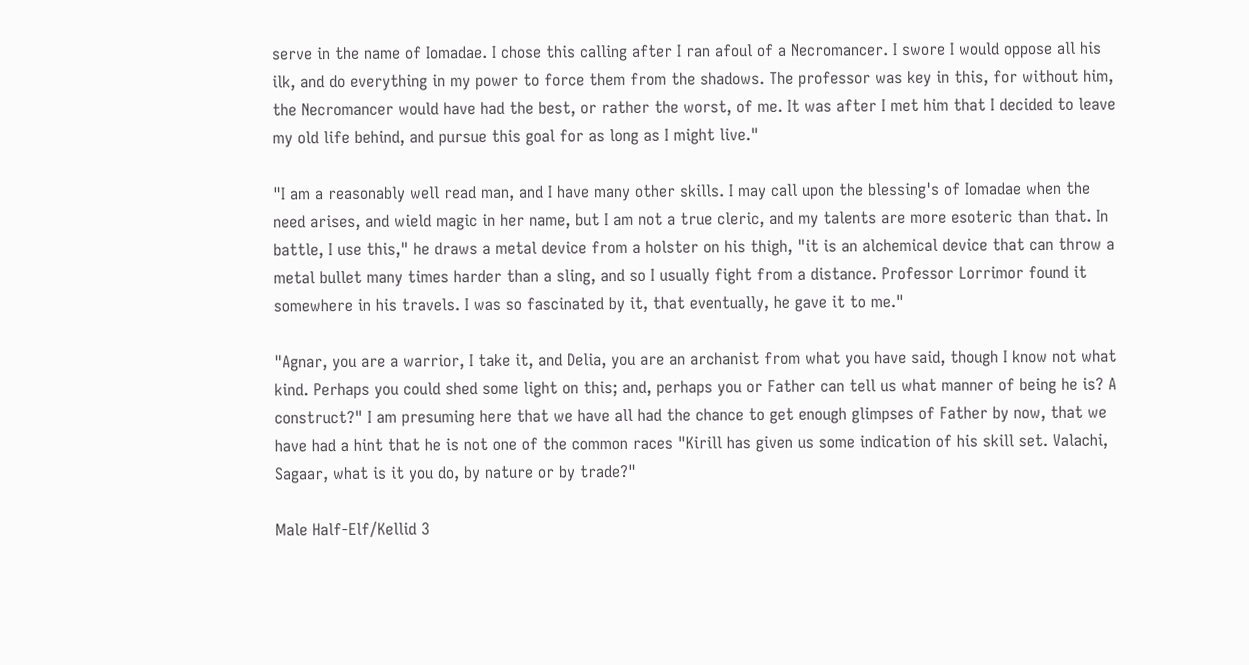serve in the name of Iomadae. I chose this calling after I ran afoul of a Necromancer. I swore I would oppose all his ilk, and do everything in my power to force them from the shadows. The professor was key in this, for without him, the Necromancer would have had the best, or rather the worst, of me. It was after I met him that I decided to leave my old life behind, and pursue this goal for as long as I might live."

"I am a reasonably well read man, and I have many other skills. I may call upon the blessing's of Iomadae when the need arises, and wield magic in her name, but I am not a true cleric, and my talents are more esoteric than that. In battle, I use this," he draws a metal device from a holster on his thigh, "it is an alchemical device that can throw a metal bullet many times harder than a sling, and so I usually fight from a distance. Professor Lorrimor found it somewhere in his travels. I was so fascinated by it, that eventually, he gave it to me."

"Agnar, you are a warrior, I take it, and Delia, you are an archanist from what you have said, though I know not what kind. Perhaps you could shed some light on this; and, perhaps you or Father can tell us what manner of being he is? A construct?" I am presuming here that we have all had the chance to get enough glimpses of Father by now, that we have had a hint that he is not one of the common races "Kirill has given us some indication of his skill set. Valachi, Sagaar, what is it you do, by nature or by trade?"

Male Half-Elf/Kellid 3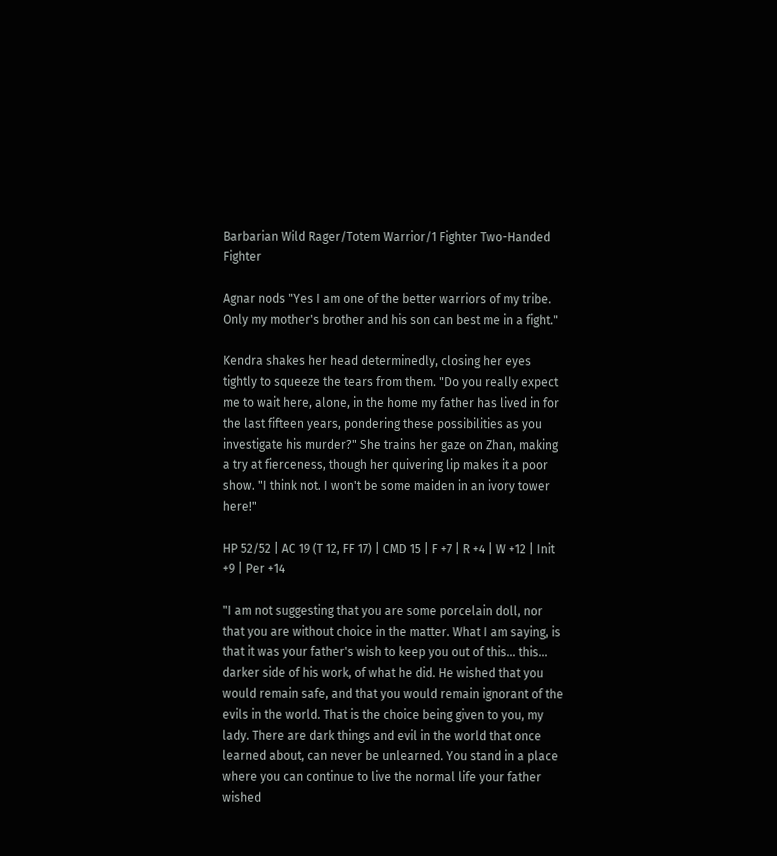Barbarian Wild Rager/Totem Warrior/1 Fighter Two-Handed Fighter

Agnar nods "Yes I am one of the better warriors of my tribe. Only my mother's brother and his son can best me in a fight."

Kendra shakes her head determinedly, closing her eyes tightly to squeeze the tears from them. "Do you really expect me to wait here, alone, in the home my father has lived in for the last fifteen years, pondering these possibilities as you investigate his murder?" She trains her gaze on Zhan, making a try at fierceness, though her quivering lip makes it a poor show. "I think not. I won't be some maiden in an ivory tower here!"

HP 52/52 | AC 19 (T 12, FF 17) | CMD 15 | F +7 | R +4 | W +12 | Init +9 | Per +14

"I am not suggesting that you are some porcelain doll, nor that you are without choice in the matter. What I am saying, is that it was your father's wish to keep you out of this... this... darker side of his work, of what he did. He wished that you would remain safe, and that you would remain ignorant of the evils in the world. That is the choice being given to you, my lady. There are dark things and evil in the world that once learned about, can never be unlearned. You stand in a place where you can continue to live the normal life your father wished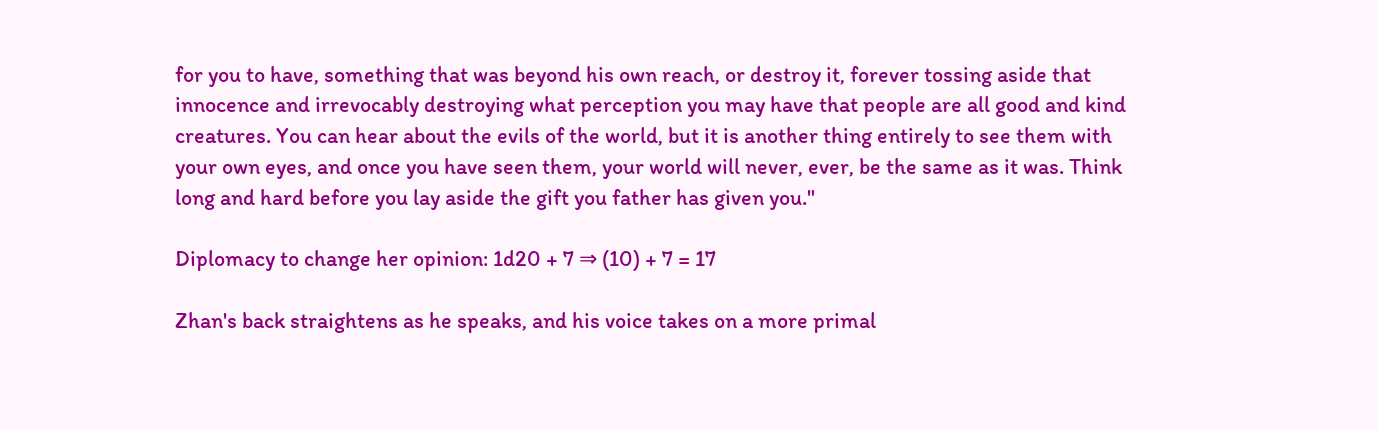for you to have, something that was beyond his own reach, or destroy it, forever tossing aside that innocence and irrevocably destroying what perception you may have that people are all good and kind creatures. You can hear about the evils of the world, but it is another thing entirely to see them with your own eyes, and once you have seen them, your world will never, ever, be the same as it was. Think long and hard before you lay aside the gift you father has given you."

Diplomacy to change her opinion: 1d20 + 7 ⇒ (10) + 7 = 17

Zhan's back straightens as he speaks, and his voice takes on a more primal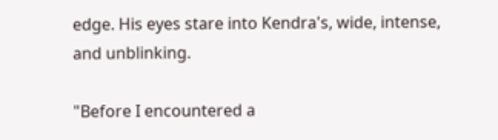edge. His eyes stare into Kendra's, wide, intense, and unblinking.

"Before I encountered a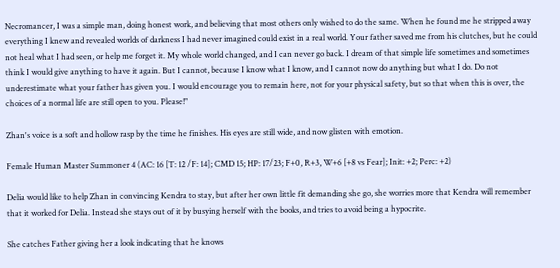Necromancer, I was a simple man, doing honest work, and believing that most others only wished to do the same. When he found me he stripped away everything I knew and revealed worlds of darkness I had never imagined could exist in a real world. Your father saved me from his clutches, but he could not heal what I had seen, or help me forget it. My whole world changed, and I can never go back. I dream of that simple life sometimes and sometimes think I would give anything to have it again. But I cannot, because I know what I know, and I cannot now do anything but what I do. Do not underestimate what your father has given you. I would encourage you to remain here, not for your physical safety, but so that when this is over, the choices of a normal life are still open to you. Please!"

Zhan's voice is a soft and hollow rasp by the time he finishes. His eyes are still wide, and now glisten with emotion.

Female Human Master Summoner 4 (AC: 16 [T: 12 /F: 14]; CMD 15; HP: 17/23; F+0, R+3, W+6 [+8 vs Fear]; Init: +2; Perc: +2)

Delia would like to help Zhan in convincing Kendra to stay, but after her own little fit demanding she go, she worries more that Kendra will remember that it worked for Delia. Instead she stays out of it by busying herself with the books, and tries to avoid being a hypocrite.

She catches Father giving her a look indicating that he knows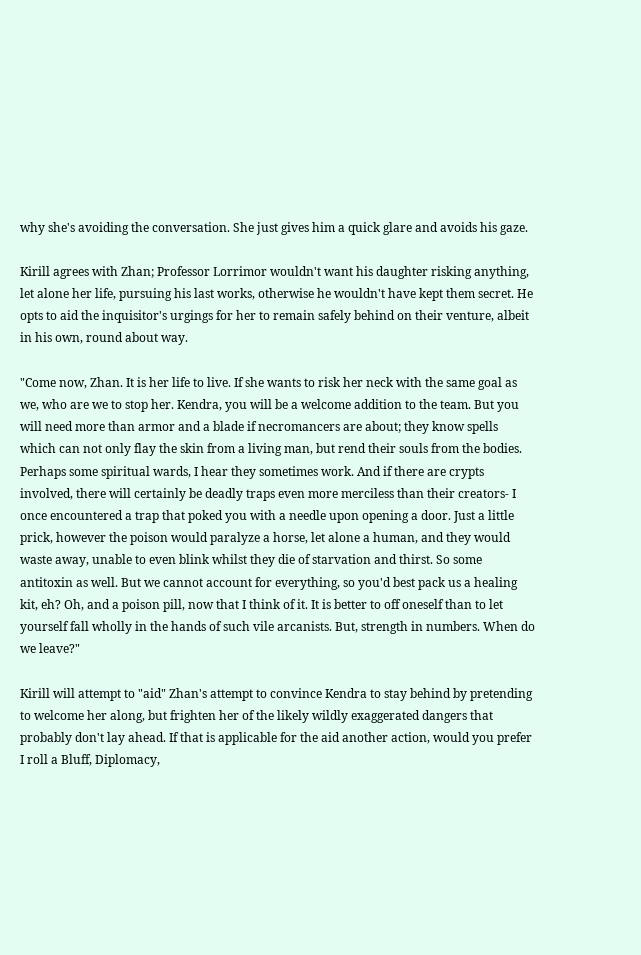why she's avoiding the conversation. She just gives him a quick glare and avoids his gaze.

Kirill agrees with Zhan; Professor Lorrimor wouldn't want his daughter risking anything, let alone her life, pursuing his last works, otherwise he wouldn't have kept them secret. He opts to aid the inquisitor's urgings for her to remain safely behind on their venture, albeit in his own, round about way.

"Come now, Zhan. It is her life to live. If she wants to risk her neck with the same goal as we, who are we to stop her. Kendra, you will be a welcome addition to the team. But you will need more than armor and a blade if necromancers are about; they know spells which can not only flay the skin from a living man, but rend their souls from the bodies. Perhaps some spiritual wards, I hear they sometimes work. And if there are crypts involved, there will certainly be deadly traps even more merciless than their creators- I once encountered a trap that poked you with a needle upon opening a door. Just a little prick, however the poison would paralyze a horse, let alone a human, and they would waste away, unable to even blink whilst they die of starvation and thirst. So some antitoxin as well. But we cannot account for everything, so you'd best pack us a healing kit, eh? Oh, and a poison pill, now that I think of it. It is better to off oneself than to let yourself fall wholly in the hands of such vile arcanists. But, strength in numbers. When do we leave?"

Kirill will attempt to "aid" Zhan's attempt to convince Kendra to stay behind by pretending to welcome her along, but frighten her of the likely wildly exaggerated dangers that probably don't lay ahead. If that is applicable for the aid another action, would you prefer I roll a Bluff, Diplomacy,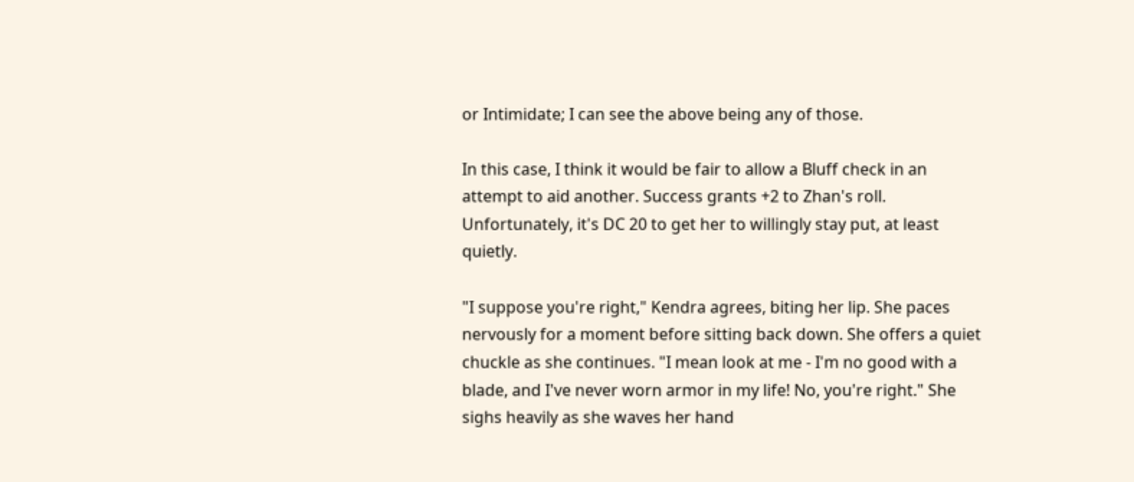or Intimidate; I can see the above being any of those.

In this case, I think it would be fair to allow a Bluff check in an attempt to aid another. Success grants +2 to Zhan's roll. Unfortunately, it's DC 20 to get her to willingly stay put, at least quietly.

"I suppose you're right," Kendra agrees, biting her lip. She paces nervously for a moment before sitting back down. She offers a quiet chuckle as she continues. "I mean look at me - I'm no good with a blade, and I've never worn armor in my life! No, you're right." She sighs heavily as she waves her hand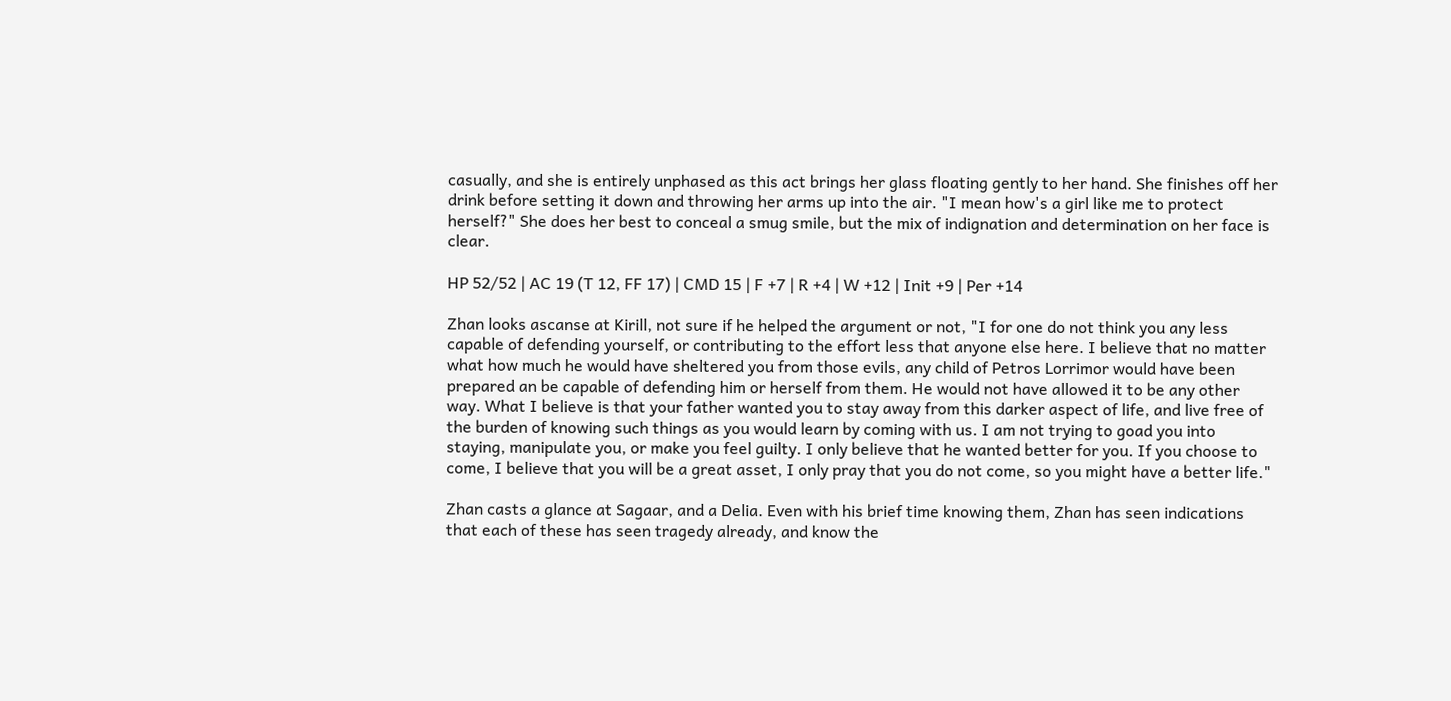casually, and she is entirely unphased as this act brings her glass floating gently to her hand. She finishes off her drink before setting it down and throwing her arms up into the air. "I mean how's a girl like me to protect herself?" She does her best to conceal a smug smile, but the mix of indignation and determination on her face is clear.

HP 52/52 | AC 19 (T 12, FF 17) | CMD 15 | F +7 | R +4 | W +12 | Init +9 | Per +14

Zhan looks ascanse at Kirill, not sure if he helped the argument or not, "I for one do not think you any less capable of defending yourself, or contributing to the effort less that anyone else here. I believe that no matter what how much he would have sheltered you from those evils, any child of Petros Lorrimor would have been prepared an be capable of defending him or herself from them. He would not have allowed it to be any other way. What I believe is that your father wanted you to stay away from this darker aspect of life, and live free of the burden of knowing such things as you would learn by coming with us. I am not trying to goad you into staying, manipulate you, or make you feel guilty. I only believe that he wanted better for you. If you choose to come, I believe that you will be a great asset, I only pray that you do not come, so you might have a better life."

Zhan casts a glance at Sagaar, and a Delia. Even with his brief time knowing them, Zhan has seen indications that each of these has seen tragedy already, and know the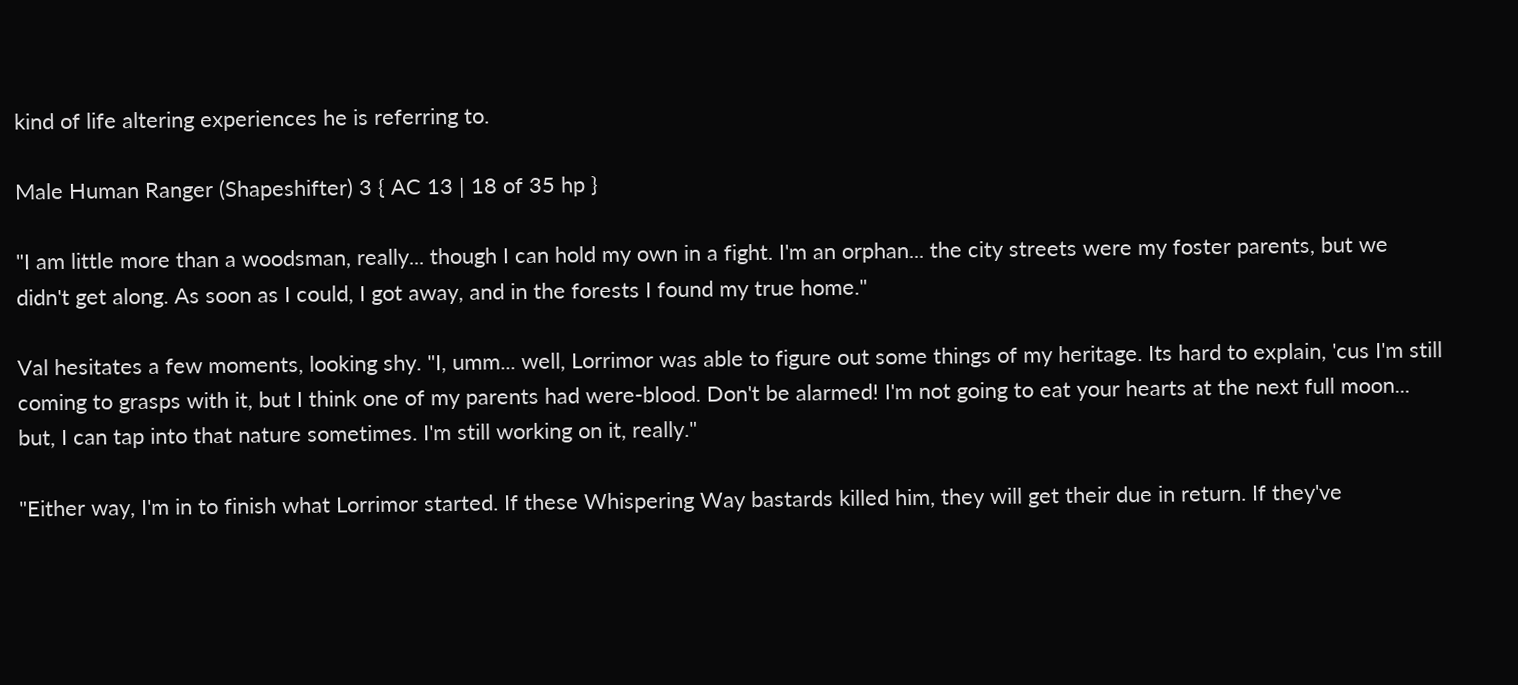kind of life altering experiences he is referring to.

Male Human Ranger (Shapeshifter) 3 { AC 13 | 18 of 35 hp }

"I am little more than a woodsman, really... though I can hold my own in a fight. I'm an orphan... the city streets were my foster parents, but we didn't get along. As soon as I could, I got away, and in the forests I found my true home."

Val hesitates a few moments, looking shy. "I, umm... well, Lorrimor was able to figure out some things of my heritage. Its hard to explain, 'cus I'm still coming to grasps with it, but I think one of my parents had were-blood. Don't be alarmed! I'm not going to eat your hearts at the next full moon... but, I can tap into that nature sometimes. I'm still working on it, really."

"Either way, I'm in to finish what Lorrimor started. If these Whispering Way bastards killed him, they will get their due in return. If they've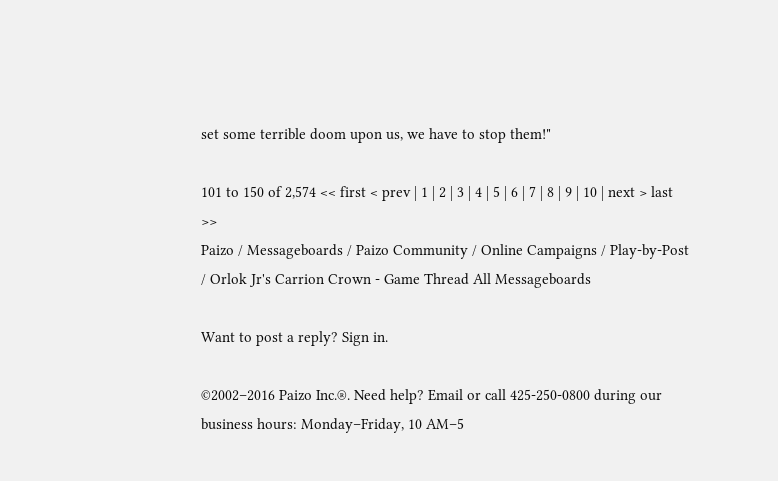set some terrible doom upon us, we have to stop them!"

101 to 150 of 2,574 << first < prev | 1 | 2 | 3 | 4 | 5 | 6 | 7 | 8 | 9 | 10 | next > last >>
Paizo / Messageboards / Paizo Community / Online Campaigns / Play-by-Post / Orlok Jr's Carrion Crown - Game Thread All Messageboards

Want to post a reply? Sign in.

©2002–2016 Paizo Inc.®. Need help? Email or call 425-250-0800 during our business hours: Monday–Friday, 10 AM–5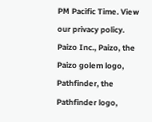PM Pacific Time. View our privacy policy. Paizo Inc., Paizo, the Paizo golem logo, Pathfinder, the Pathfinder logo,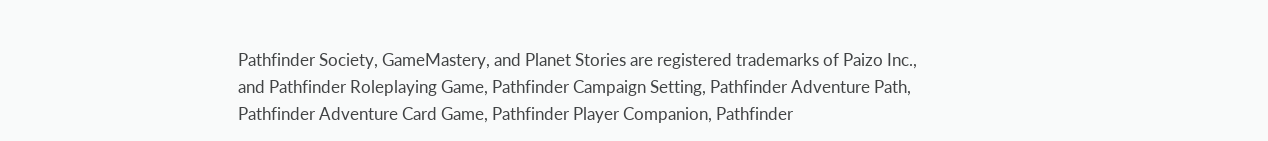Pathfinder Society, GameMastery, and Planet Stories are registered trademarks of Paizo Inc., and Pathfinder Roleplaying Game, Pathfinder Campaign Setting, Pathfinder Adventure Path, Pathfinder Adventure Card Game, Pathfinder Player Companion, Pathfinder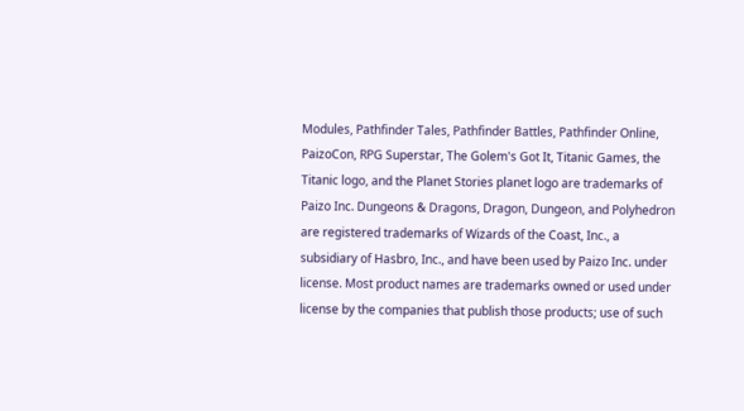Modules, Pathfinder Tales, Pathfinder Battles, Pathfinder Online, PaizoCon, RPG Superstar, The Golem's Got It, Titanic Games, the Titanic logo, and the Planet Stories planet logo are trademarks of Paizo Inc. Dungeons & Dragons, Dragon, Dungeon, and Polyhedron are registered trademarks of Wizards of the Coast, Inc., a subsidiary of Hasbro, Inc., and have been used by Paizo Inc. under license. Most product names are trademarks owned or used under license by the companies that publish those products; use of such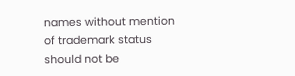names without mention of trademark status should not be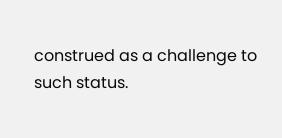construed as a challenge to such status.